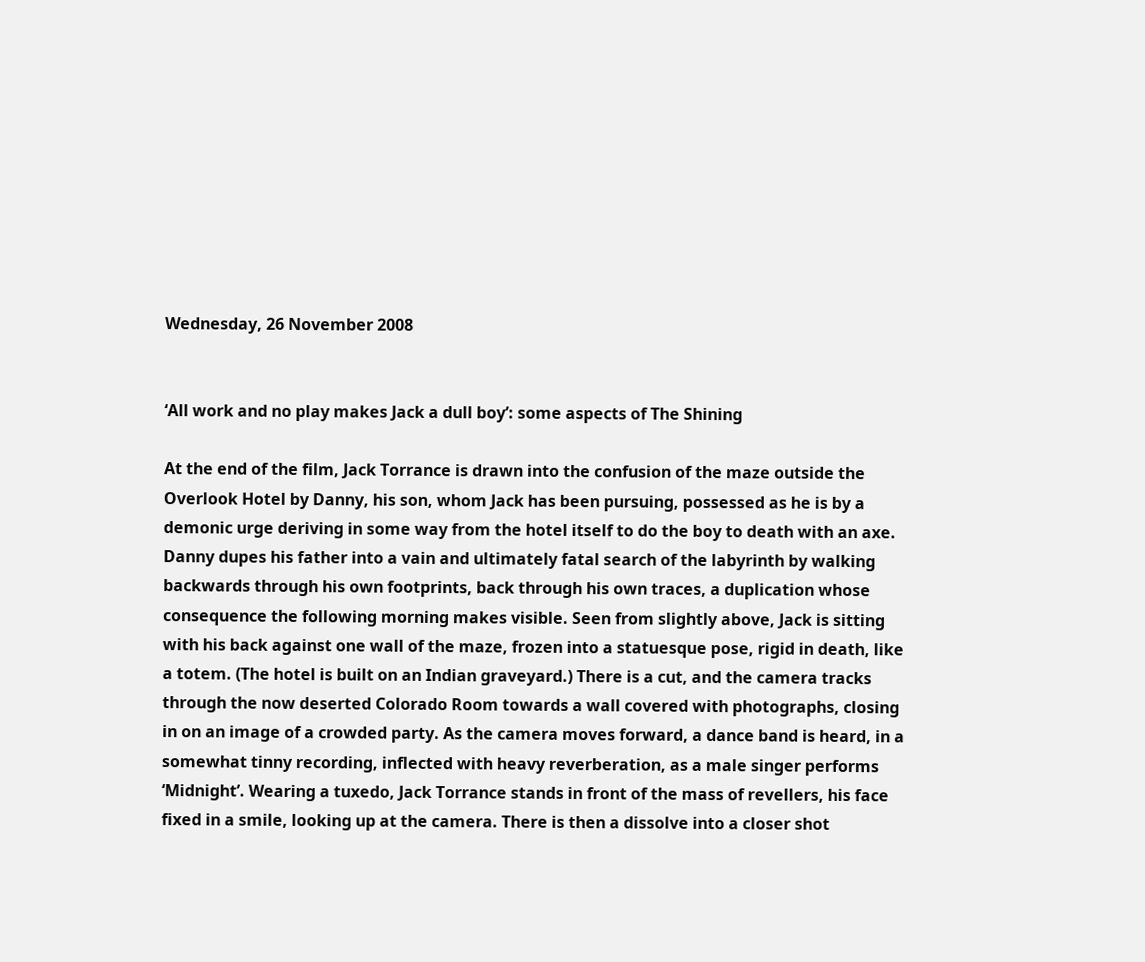Wednesday, 26 November 2008


‘All work and no play makes Jack a dull boy’: some aspects of The Shining

At the end of the film, Jack Torrance is drawn into the confusion of the maze outside the Overlook Hotel by Danny, his son, whom Jack has been pursuing, possessed as he is by a demonic urge deriving in some way from the hotel itself to do the boy to death with an axe. Danny dupes his father into a vain and ultimately fatal search of the labyrinth by walking backwards through his own footprints, back through his own traces, a duplication whose consequence the following morning makes visible. Seen from slightly above, Jack is sitting with his back against one wall of the maze, frozen into a statuesque pose, rigid in death, like a totem. (The hotel is built on an Indian graveyard.) There is a cut, and the camera tracks through the now deserted Colorado Room towards a wall covered with photographs, closing in on an image of a crowded party. As the camera moves forward, a dance band is heard, in a somewhat tinny recording, inflected with heavy reverberation, as a male singer performs ‘Midnight’. Wearing a tuxedo, Jack Torrance stands in front of the mass of revellers, his face fixed in a smile, looking up at the camera. There is then a dissolve into a closer shot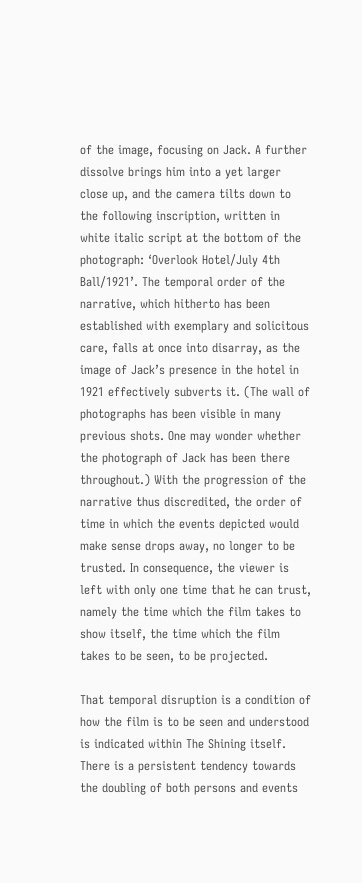of the image, focusing on Jack. A further dissolve brings him into a yet larger close up, and the camera tilts down to the following inscription, written in white italic script at the bottom of the photograph: ‘Overlook Hotel/July 4th Ball/1921’. The temporal order of the narrative, which hitherto has been established with exemplary and solicitous care, falls at once into disarray, as the image of Jack’s presence in the hotel in 1921 effectively subverts it. (The wall of photographs has been visible in many previous shots. One may wonder whether the photograph of Jack has been there throughout.) With the progression of the narrative thus discredited, the order of time in which the events depicted would make sense drops away, no longer to be trusted. In consequence, the viewer is left with only one time that he can trust, namely the time which the film takes to show itself, the time which the film takes to be seen, to be projected.

That temporal disruption is a condition of how the film is to be seen and understood is indicated within The Shining itself. There is a persistent tendency towards the doubling of both persons and events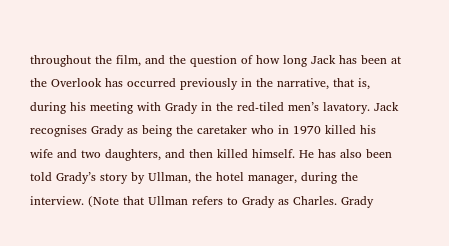throughout the film, and the question of how long Jack has been at the Overlook has occurred previously in the narrative, that is, during his meeting with Grady in the red-tiled men’s lavatory. Jack recognises Grady as being the caretaker who in 1970 killed his wife and two daughters, and then killed himself. He has also been told Grady’s story by Ullman, the hotel manager, during the interview. (Note that Ullman refers to Grady as Charles. Grady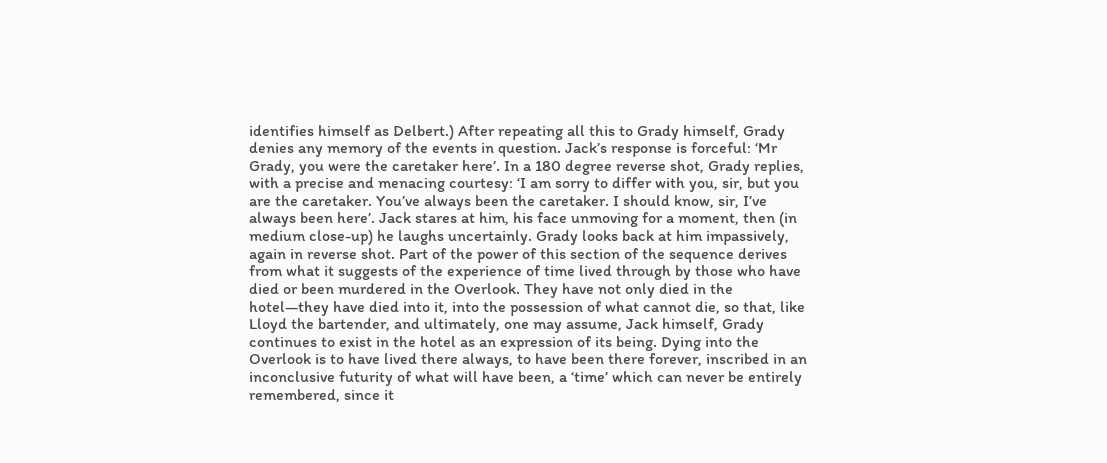identifies himself as Delbert.) After repeating all this to Grady himself, Grady denies any memory of the events in question. Jack’s response is forceful: ‘Mr Grady, you were the caretaker here’. In a 180 degree reverse shot, Grady replies, with a precise and menacing courtesy: ‘I am sorry to differ with you, sir, but you are the caretaker. You’ve always been the caretaker. I should know, sir, I’ve always been here’. Jack stares at him, his face unmoving for a moment, then (in medium close-up) he laughs uncertainly. Grady looks back at him impassively, again in reverse shot. Part of the power of this section of the sequence derives from what it suggests of the experience of time lived through by those who have died or been murdered in the Overlook. They have not only died in the hotel—they have died into it, into the possession of what cannot die, so that, like Lloyd the bartender, and ultimately, one may assume, Jack himself, Grady continues to exist in the hotel as an expression of its being. Dying into the Overlook is to have lived there always, to have been there forever, inscribed in an inconclusive futurity of what will have been, a ‘time’ which can never be entirely remembered, since it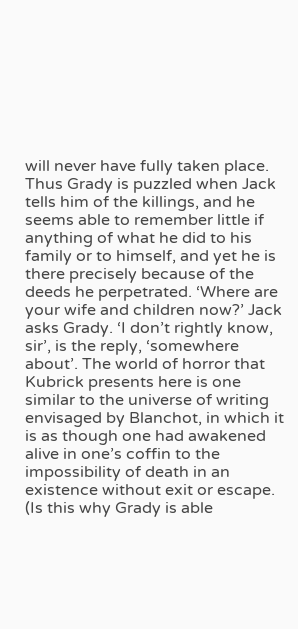will never have fully taken place. Thus Grady is puzzled when Jack tells him of the killings, and he seems able to remember little if anything of what he did to his family or to himself, and yet he is there precisely because of the deeds he perpetrated. ‘Where are your wife and children now?’ Jack asks Grady. ‘I don’t rightly know, sir’, is the reply, ‘somewhere about’. The world of horror that Kubrick presents here is one similar to the universe of writing envisaged by Blanchot, in which it is as though one had awakened alive in one’s coffin to the impossibility of death in an existence without exit or escape. (Is this why Grady is able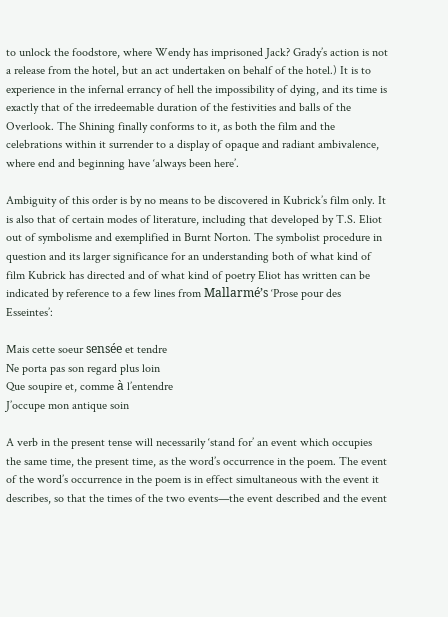to unlock the foodstore, where Wendy has imprisoned Jack? Grady’s action is not a release from the hotel, but an act undertaken on behalf of the hotel.) It is to experience in the infernal errancy of hell the impossibility of dying, and its time is exactly that of the irredeemable duration of the festivities and balls of the Overlook. The Shining finally conforms to it, as both the film and the celebrations within it surrender to a display of opaque and radiant ambivalence, where end and beginning have ‘always been here’.

Ambiguity of this order is by no means to be discovered in Kubrick’s film only. It is also that of certain modes of literature, including that developed by T.S. Eliot out of symbolisme and exemplified in Burnt Norton. The symbolist procedure in question and its larger significance for an understanding both of what kind of film Kubrick has directed and of what kind of poetry Eliot has written can be indicated by reference to a few lines from Mallarmé’s ‘Prose pour des Esseintes’:

Mais cette soeur sensée et tendre
Ne porta pas son regard plus loin
Que soupire et, comme à l’entendre
J’occupe mon antique soin

A verb in the present tense will necessarily ‘stand for’ an event which occupies the same time, the present time, as the word’s occurrence in the poem. The event of the word’s occurrence in the poem is in effect simultaneous with the event it describes, so that the times of the two events—the event described and the event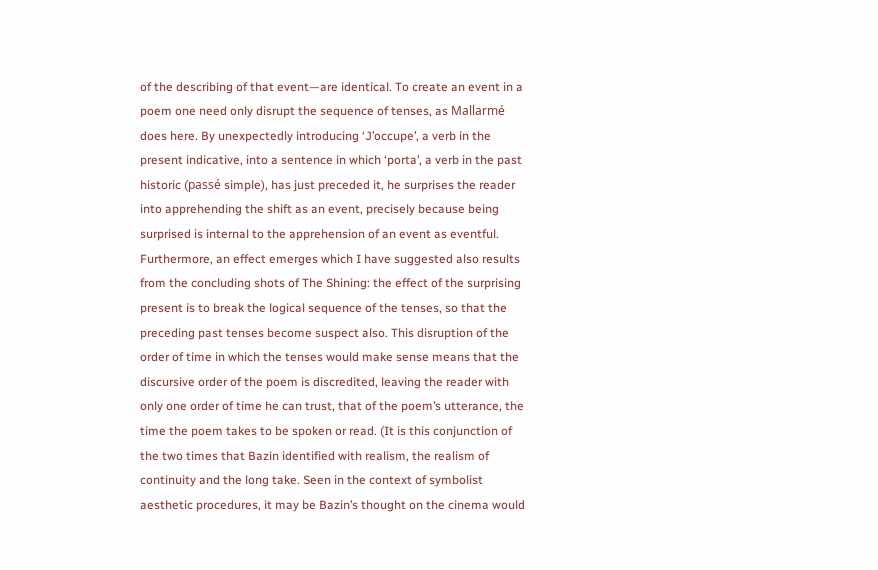of the describing of that event—are identical. To create an event in a poem one need only disrupt the sequence of tenses, as Mallarmé does here. By unexpectedly introducing ‘J’occupe’, a verb in the present indicative, into a sentence in which ‘porta’, a verb in the past historic (passé simple), has just preceded it, he surprises the reader into apprehending the shift as an event, precisely because being surprised is internal to the apprehension of an event as eventful. Furthermore, an effect emerges which I have suggested also results from the concluding shots of The Shining: the effect of the surprising present is to break the logical sequence of the tenses, so that the preceding past tenses become suspect also. This disruption of the order of time in which the tenses would make sense means that the discursive order of the poem is discredited, leaving the reader with only one order of time he can trust, that of the poem’s utterance, the time the poem takes to be spoken or read. (It is this conjunction of the two times that Bazin identified with realism, the realism of continuity and the long take. Seen in the context of symbolist aesthetic procedures, it may be Bazin’s thought on the cinema would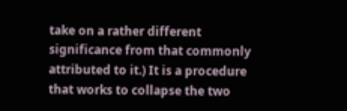take on a rather different significance from that commonly attributed to it.) It is a procedure that works to collapse the two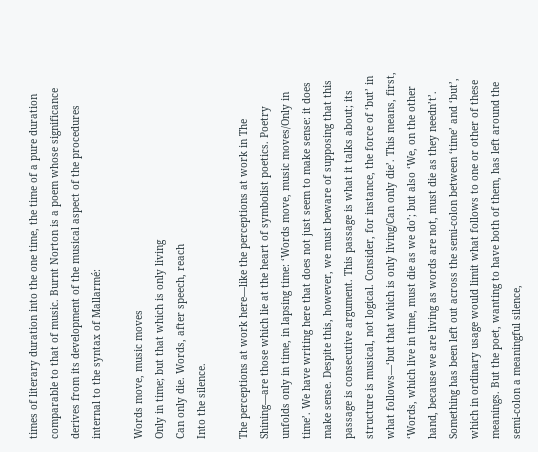times of literary duration into the one time, the time of a pure duration comparable to that of music. Burnt Norton is a poem whose significance derives from its development of the musical aspect of the procedures internal to the syntax of Mallarmé:

Words move, music moves
Only in time; but that which is only living
Can only die. Words, after speech, reach
Into the silence.

The perceptions at work here—like the perceptions at work in The Shining—are those which lie at the heart of symbolist poetics. Poetry unfolds only in time, in lapsing time: ‘Words move, music moves/Only in time’. We have writing here that does not just seem to make sense: it does make sense. Despite this, however, we must beware of supposing that this passage is consecutive argument. This passage is what it talks about; its structure is musical, not logical. Consider, for instance, the force of ‘but’ in what follows—‘but that which is only living/Can only die’. This means, first, ‘Words, which live in time, must die as we do’; but also ‘We, on the other hand, because we are living as words are not, must die as they needn’t’. Something has been left out across the semi-colon between ‘time’ and ‘but’, which in ordinary usage would limit what follows to one or other of these meanings. But the poet, wanting to have both of them, has left around the semi-colon a meaningful silence,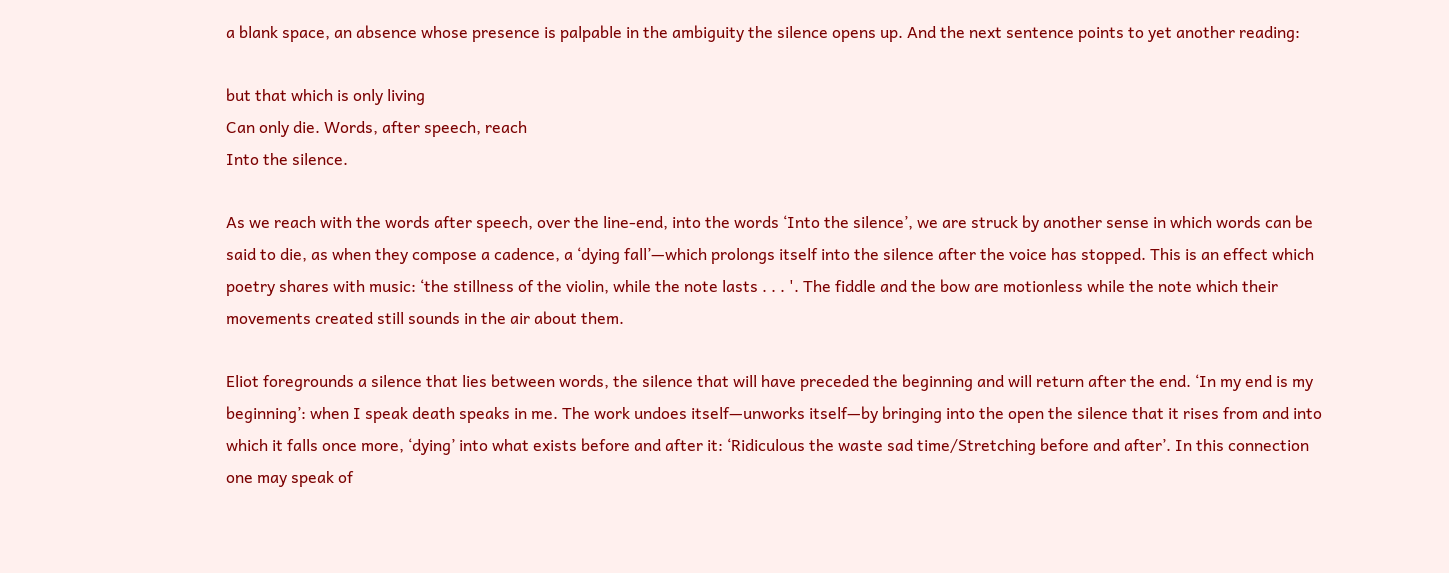a blank space, an absence whose presence is palpable in the ambiguity the silence opens up. And the next sentence points to yet another reading:

but that which is only living
Can only die. Words, after speech, reach
Into the silence.

As we reach with the words after speech, over the line-end, into the words ‘Into the silence’, we are struck by another sense in which words can be said to die, as when they compose a cadence, a ‘dying fall’—which prolongs itself into the silence after the voice has stopped. This is an effect which poetry shares with music: ‘the stillness of the violin, while the note lasts . . . '. The fiddle and the bow are motionless while the note which their movements created still sounds in the air about them.

Eliot foregrounds a silence that lies between words, the silence that will have preceded the beginning and will return after the end. ‘In my end is my beginning’: when I speak death speaks in me. The work undoes itself—unworks itself—by bringing into the open the silence that it rises from and into which it falls once more, ‘dying’ into what exists before and after it: ‘Ridiculous the waste sad time/Stretching before and after’. In this connection one may speak of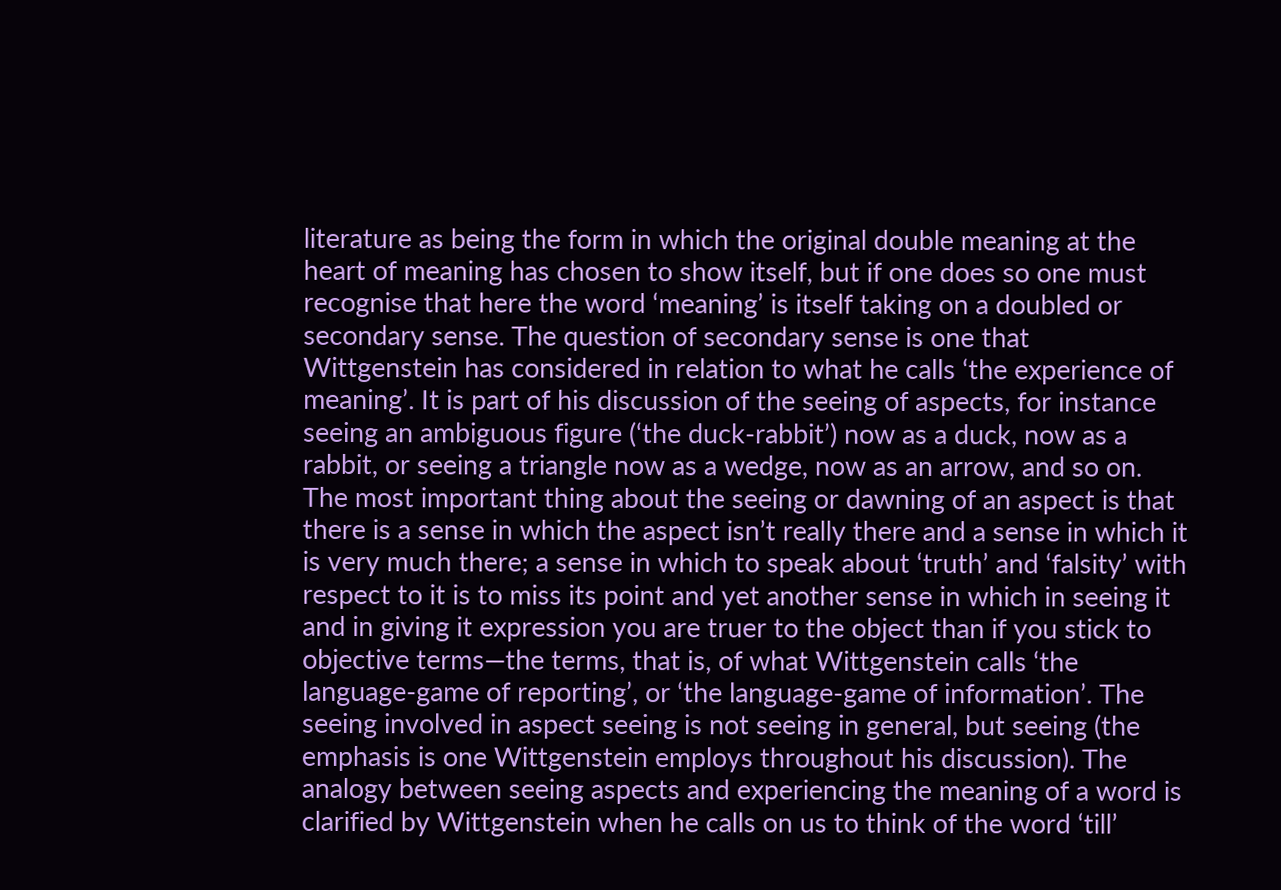literature as being the form in which the original double meaning at the heart of meaning has chosen to show itself, but if one does so one must recognise that here the word ‘meaning’ is itself taking on a doubled or secondary sense. The question of secondary sense is one that Wittgenstein has considered in relation to what he calls ‘the experience of meaning’. It is part of his discussion of the seeing of aspects, for instance seeing an ambiguous figure (‘the duck-rabbit’) now as a duck, now as a rabbit, or seeing a triangle now as a wedge, now as an arrow, and so on. The most important thing about the seeing or dawning of an aspect is that there is a sense in which the aspect isn’t really there and a sense in which it is very much there; a sense in which to speak about ‘truth’ and ‘falsity’ with respect to it is to miss its point and yet another sense in which in seeing it and in giving it expression you are truer to the object than if you stick to objective terms—the terms, that is, of what Wittgenstein calls ‘the language-game of reporting’, or ‘the language-game of information’. The seeing involved in aspect seeing is not seeing in general, but seeing (the emphasis is one Wittgenstein employs throughout his discussion). The analogy between seeing aspects and experiencing the meaning of a word is clarified by Wittgenstein when he calls on us to think of the word ‘till’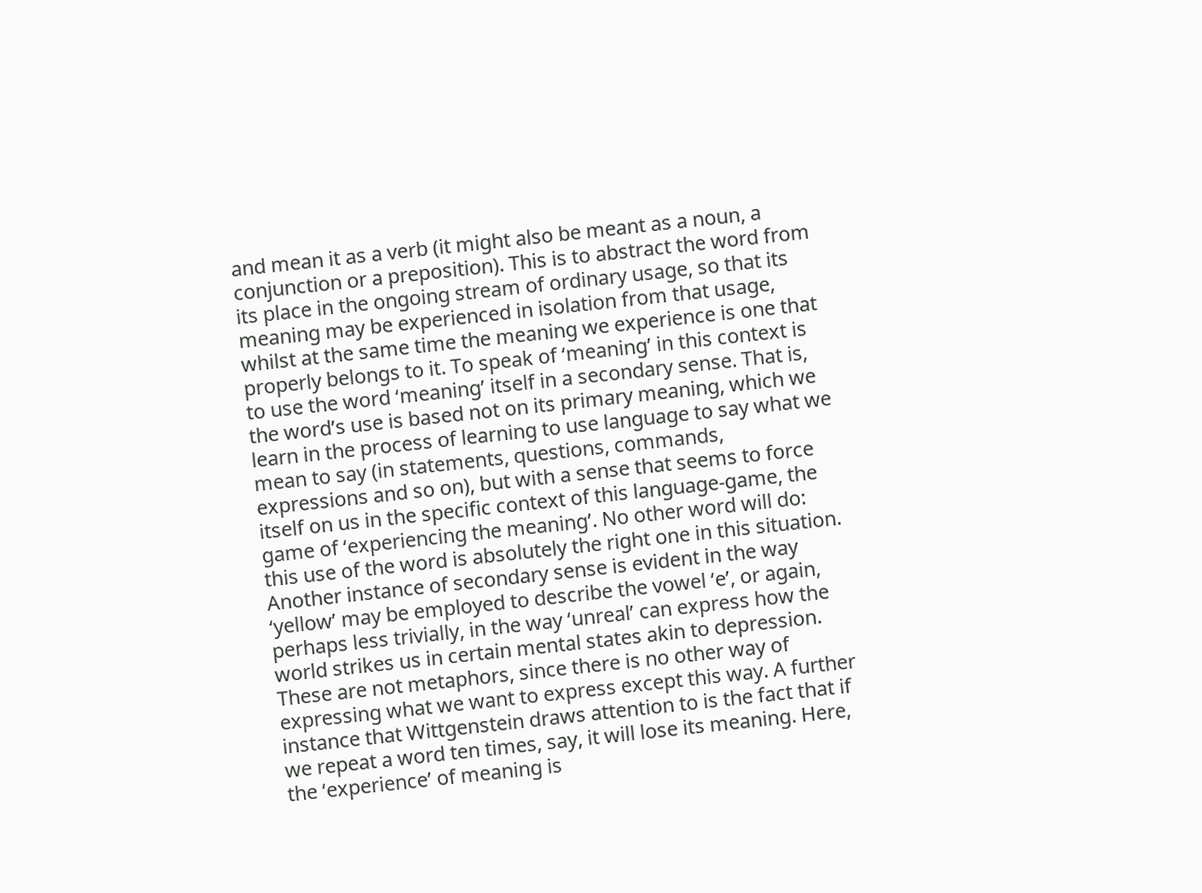and mean it as a verb (it might also be meant as a noun, a conjunction or a preposition). This is to abstract the word from its place in the ongoing stream of ordinary usage, so that its meaning may be experienced in isolation from that usage, whilst at the same time the meaning we experience is one that properly belongs to it. To speak of ‘meaning’ in this context is to use the word ‘meaning’ itself in a secondary sense. That is, the word’s use is based not on its primary meaning, which we learn in the process of learning to use language to say what we mean to say (in statements, questions, commands, expressions and so on), but with a sense that seems to force itself on us in the specific context of this language-game, the game of ‘experiencing the meaning’. No other word will do: this use of the word is absolutely the right one in this situation. Another instance of secondary sense is evident in the way ‘yellow’ may be employed to describe the vowel ‘e’, or again, perhaps less trivially, in the way ‘unreal’ can express how the world strikes us in certain mental states akin to depression. These are not metaphors, since there is no other way of expressing what we want to express except this way. A further instance that Wittgenstein draws attention to is the fact that if we repeat a word ten times, say, it will lose its meaning. Here, the ‘experience’ of meaning is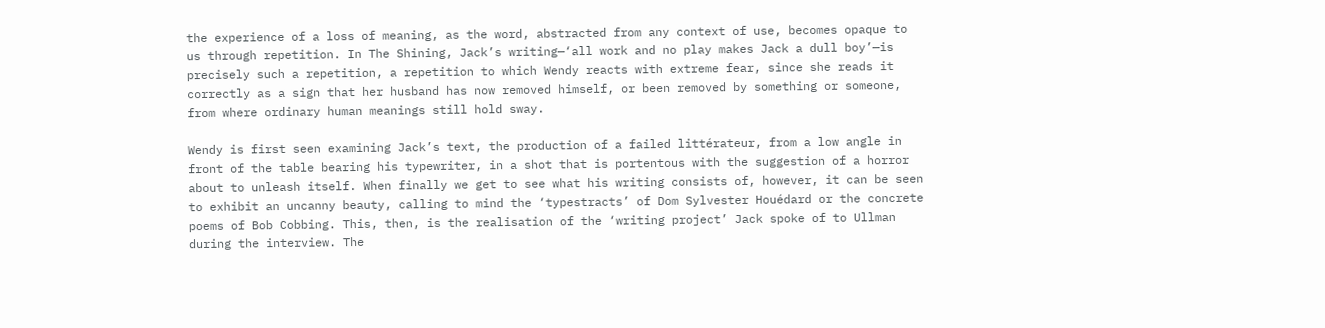the experience of a loss of meaning, as the word, abstracted from any context of use, becomes opaque to us through repetition. In The Shining, Jack’s writing—‘all work and no play makes Jack a dull boy’—is precisely such a repetition, a repetition to which Wendy reacts with extreme fear, since she reads it correctly as a sign that her husband has now removed himself, or been removed by something or someone, from where ordinary human meanings still hold sway.

Wendy is first seen examining Jack’s text, the production of a failed littérateur, from a low angle in front of the table bearing his typewriter, in a shot that is portentous with the suggestion of a horror about to unleash itself. When finally we get to see what his writing consists of, however, it can be seen to exhibit an uncanny beauty, calling to mind the ‘typestracts’ of Dom Sylvester Houédard or the concrete poems of Bob Cobbing. This, then, is the realisation of the ‘writing project’ Jack spoke of to Ullman during the interview. The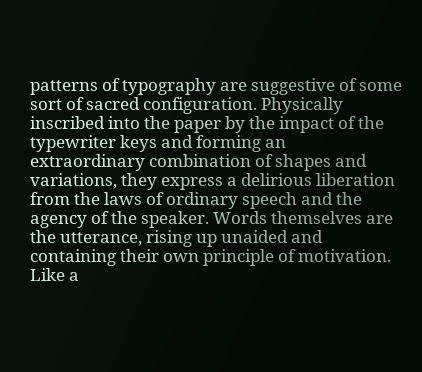patterns of typography are suggestive of some sort of sacred configuration. Physically inscribed into the paper by the impact of the typewriter keys and forming an extraordinary combination of shapes and variations, they express a delirious liberation from the laws of ordinary speech and the agency of the speaker. Words themselves are the utterance, rising up unaided and containing their own principle of motivation. Like a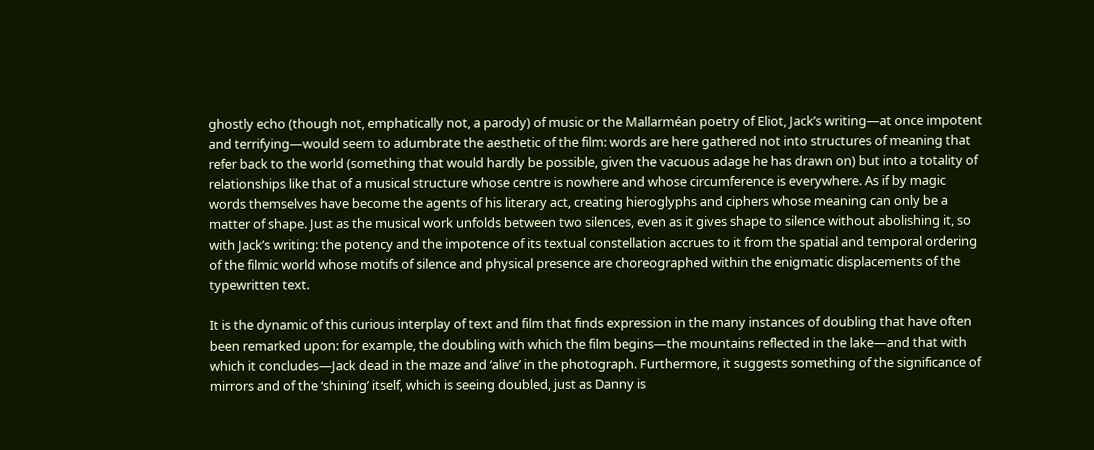ghostly echo (though not, emphatically not, a parody) of music or the Mallarméan poetry of Eliot, Jack’s writing—at once impotent and terrifying—would seem to adumbrate the aesthetic of the film: words are here gathered not into structures of meaning that refer back to the world (something that would hardly be possible, given the vacuous adage he has drawn on) but into a totality of relationships like that of a musical structure whose centre is nowhere and whose circumference is everywhere. As if by magic words themselves have become the agents of his literary act, creating hieroglyphs and ciphers whose meaning can only be a matter of shape. Just as the musical work unfolds between two silences, even as it gives shape to silence without abolishing it, so with Jack’s writing: the potency and the impotence of its textual constellation accrues to it from the spatial and temporal ordering of the filmic world whose motifs of silence and physical presence are choreographed within the enigmatic displacements of the typewritten text.

It is the dynamic of this curious interplay of text and film that finds expression in the many instances of doubling that have often been remarked upon: for example, the doubling with which the film begins—the mountains reflected in the lake—and that with which it concludes—Jack dead in the maze and ‘alive’ in the photograph. Furthermore, it suggests something of the significance of mirrors and of the ‘shining’ itself, which is seeing doubled, just as Danny is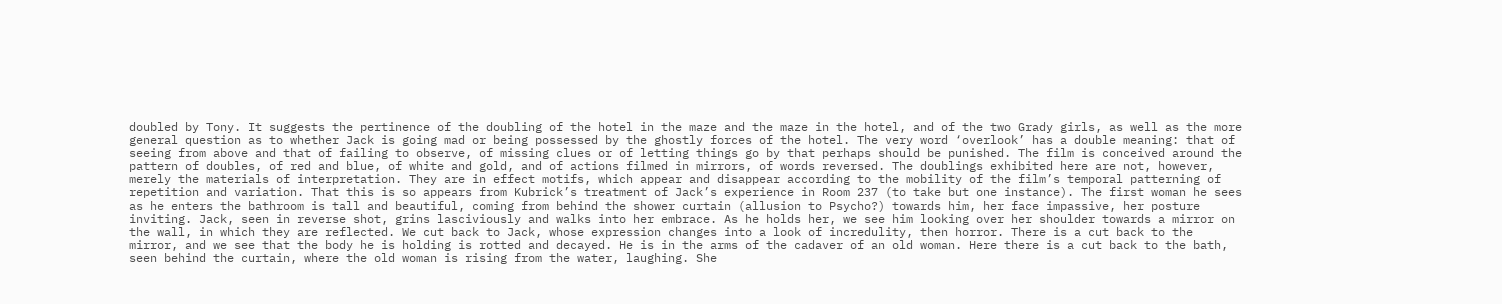doubled by Tony. It suggests the pertinence of the doubling of the hotel in the maze and the maze in the hotel, and of the two Grady girls, as well as the more general question as to whether Jack is going mad or being possessed by the ghostly forces of the hotel. The very word ‘overlook’ has a double meaning: that of seeing from above and that of failing to observe, of missing clues or of letting things go by that perhaps should be punished. The film is conceived around the pattern of doubles, of red and blue, of white and gold, and of actions filmed in mirrors, of words reversed. The doublings exhibited here are not, however, merely the materials of interpretation. They are in effect motifs, which appear and disappear according to the mobility of the film’s temporal patterning of repetition and variation. That this is so appears from Kubrick’s treatment of Jack’s experience in Room 237 (to take but one instance). The first woman he sees as he enters the bathroom is tall and beautiful, coming from behind the shower curtain (allusion to Psycho?) towards him, her face impassive, her posture inviting. Jack, seen in reverse shot, grins lasciviously and walks into her embrace. As he holds her, we see him looking over her shoulder towards a mirror on the wall, in which they are reflected. We cut back to Jack, whose expression changes into a look of incredulity, then horror. There is a cut back to the mirror, and we see that the body he is holding is rotted and decayed. He is in the arms of the cadaver of an old woman. Here there is a cut back to the bath, seen behind the curtain, where the old woman is rising from the water, laughing. She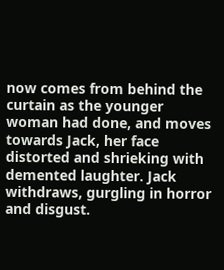now comes from behind the curtain as the younger woman had done, and moves towards Jack, her face distorted and shrieking with demented laughter. Jack withdraws, gurgling in horror and disgust.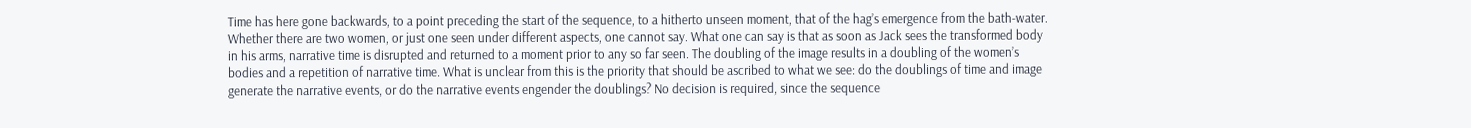Time has here gone backwards, to a point preceding the start of the sequence, to a hitherto unseen moment, that of the hag’s emergence from the bath-water. Whether there are two women, or just one seen under different aspects, one cannot say. What one can say is that as soon as Jack sees the transformed body in his arms, narrative time is disrupted and returned to a moment prior to any so far seen. The doubling of the image results in a doubling of the women’s bodies and a repetition of narrative time. What is unclear from this is the priority that should be ascribed to what we see: do the doublings of time and image generate the narrative events, or do the narrative events engender the doublings? No decision is required, since the sequence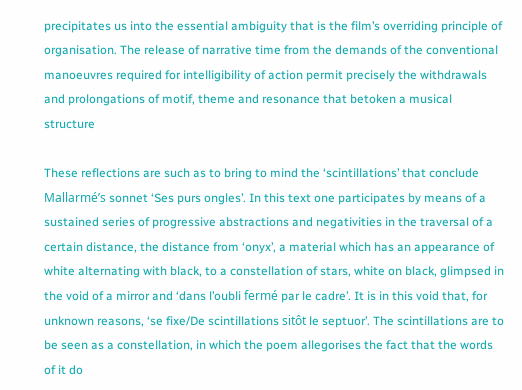precipitates us into the essential ambiguity that is the film’s overriding principle of organisation. The release of narrative time from the demands of the conventional manoeuvres required for intelligibility of action permit precisely the withdrawals and prolongations of motif, theme and resonance that betoken a musical structure

These reflections are such as to bring to mind the ‘scintillations’ that conclude Mallarmé’s sonnet ‘Ses purs ongles’. In this text one participates by means of a sustained series of progressive abstractions and negativities in the traversal of a certain distance, the distance from ‘onyx’, a material which has an appearance of white alternating with black, to a constellation of stars, white on black, glimpsed in the void of a mirror and ‘dans l’oubli fermé par le cadre’. It is in this void that, for unknown reasons, ‘se fixe/De scintillations sitôt le septuor’. The scintillations are to be seen as a constellation, in which the poem allegorises the fact that the words of it do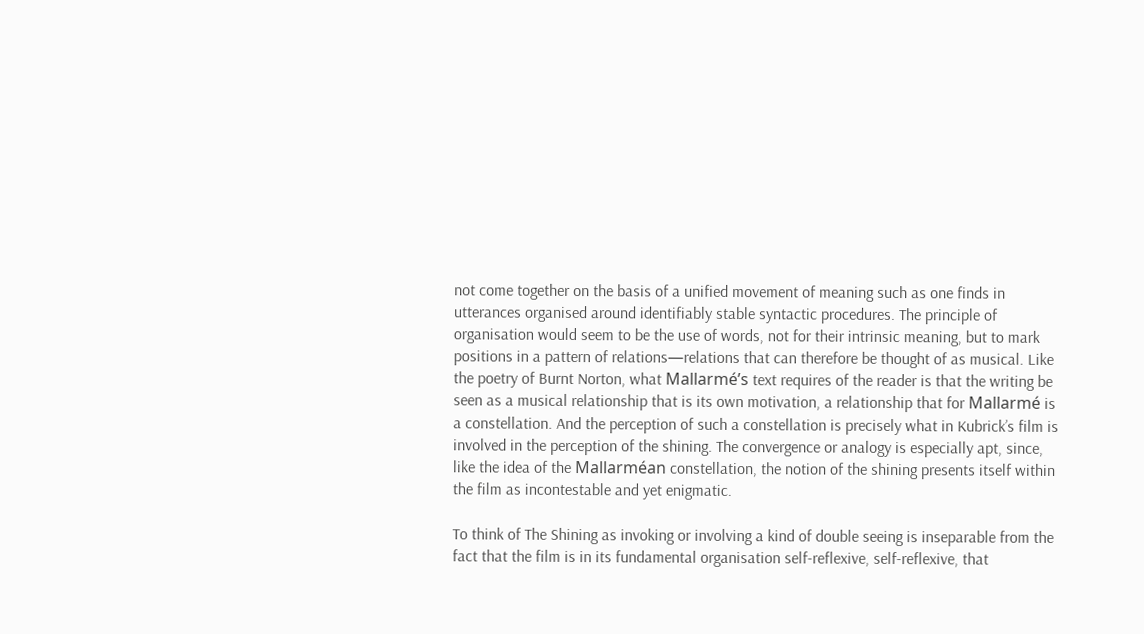not come together on the basis of a unified movement of meaning such as one finds in utterances organised around identifiably stable syntactic procedures. The principle of organisation would seem to be the use of words, not for their intrinsic meaning, but to mark positions in a pattern of relations—relations that can therefore be thought of as musical. Like the poetry of Burnt Norton, what Mallarmé’s text requires of the reader is that the writing be seen as a musical relationship that is its own motivation, a relationship that for Mallarmé is a constellation. And the perception of such a constellation is precisely what in Kubrick’s film is involved in the perception of the shining. The convergence or analogy is especially apt, since, like the idea of the Mallarméan constellation, the notion of the shining presents itself within the film as incontestable and yet enigmatic.

To think of The Shining as invoking or involving a kind of double seeing is inseparable from the fact that the film is in its fundamental organisation self-reflexive, self-reflexive, that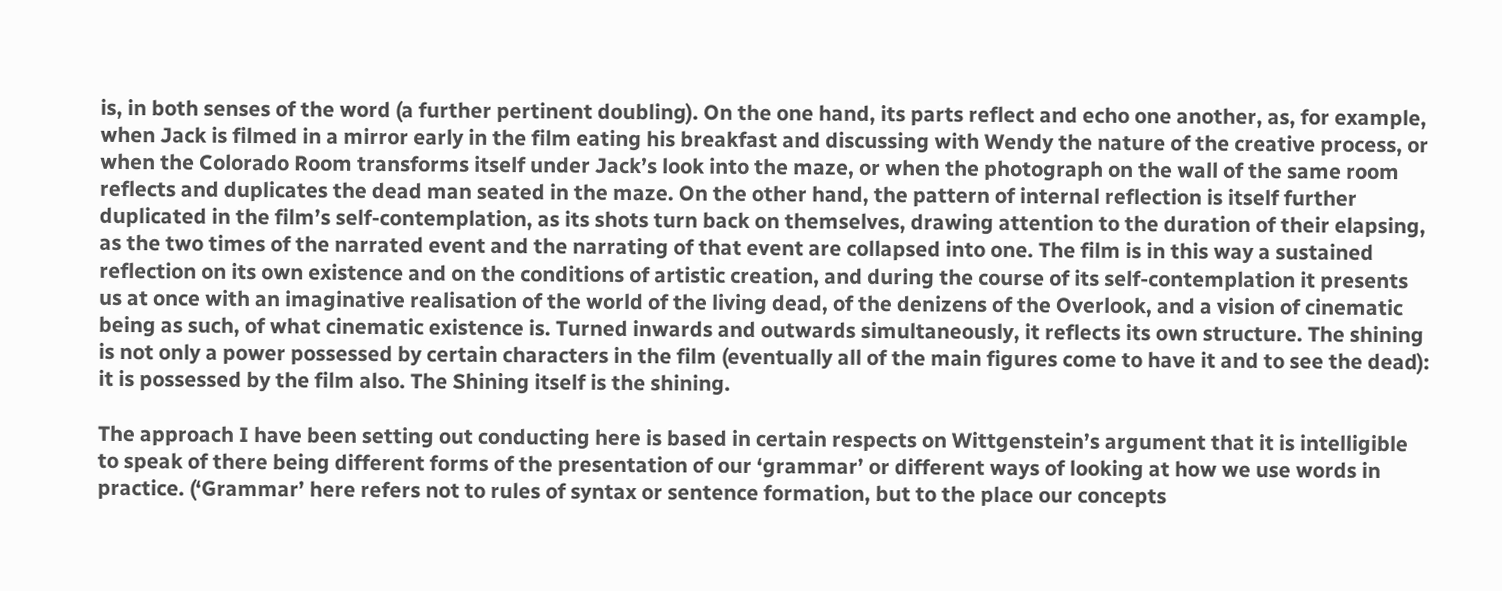is, in both senses of the word (a further pertinent doubling). On the one hand, its parts reflect and echo one another, as, for example, when Jack is filmed in a mirror early in the film eating his breakfast and discussing with Wendy the nature of the creative process, or when the Colorado Room transforms itself under Jack’s look into the maze, or when the photograph on the wall of the same room reflects and duplicates the dead man seated in the maze. On the other hand, the pattern of internal reflection is itself further duplicated in the film’s self-contemplation, as its shots turn back on themselves, drawing attention to the duration of their elapsing, as the two times of the narrated event and the narrating of that event are collapsed into one. The film is in this way a sustained reflection on its own existence and on the conditions of artistic creation, and during the course of its self-contemplation it presents us at once with an imaginative realisation of the world of the living dead, of the denizens of the Overlook, and a vision of cinematic being as such, of what cinematic existence is. Turned inwards and outwards simultaneously, it reflects its own structure. The shining is not only a power possessed by certain characters in the film (eventually all of the main figures come to have it and to see the dead): it is possessed by the film also. The Shining itself is the shining.

The approach I have been setting out conducting here is based in certain respects on Wittgenstein’s argument that it is intelligible to speak of there being different forms of the presentation of our ‘grammar’ or different ways of looking at how we use words in practice. (‘Grammar’ here refers not to rules of syntax or sentence formation, but to the place our concepts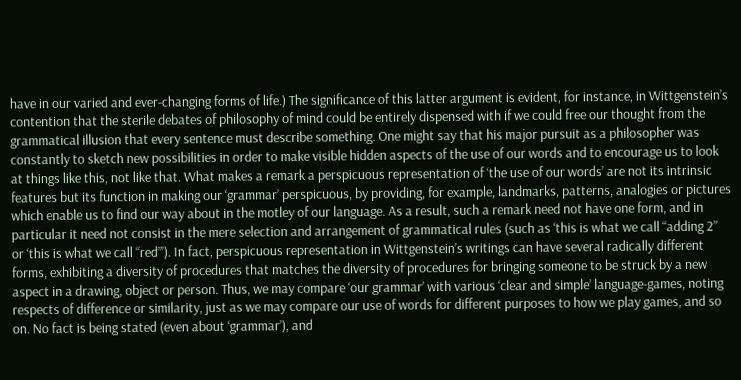have in our varied and ever-changing forms of life.) The significance of this latter argument is evident, for instance, in Wittgenstein’s contention that the sterile debates of philosophy of mind could be entirely dispensed with if we could free our thought from the grammatical illusion that every sentence must describe something. One might say that his major pursuit as a philosopher was constantly to sketch new possibilities in order to make visible hidden aspects of the use of our words and to encourage us to look at things like this, not like that. What makes a remark a perspicuous representation of ‘the use of our words’ are not its intrinsic features but its function in making our ‘grammar’ perspicuous, by providing, for example, landmarks, patterns, analogies or pictures which enable us to find our way about in the motley of our language. As a result, such a remark need not have one form, and in particular it need not consist in the mere selection and arrangement of grammatical rules (such as ‘this is what we call “adding 2” or ‘this is what we call “red”’). In fact, perspicuous representation in Wittgenstein’s writings can have several radically different forms, exhibiting a diversity of procedures that matches the diversity of procedures for bringing someone to be struck by a new aspect in a drawing, object or person. Thus, we may compare ‘our grammar’ with various ‘clear and simple’ language-games, noting respects of difference or similarity, just as we may compare our use of words for different purposes to how we play games, and so on. No fact is being stated (even about ‘grammar’), and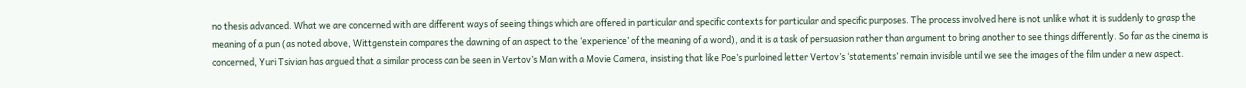no thesis advanced. What we are concerned with are different ways of seeing things which are offered in particular and specific contexts for particular and specific purposes. The process involved here is not unlike what it is suddenly to grasp the meaning of a pun (as noted above, Wittgenstein compares the dawning of an aspect to the ‘experience’ of the meaning of a word), and it is a task of persuasion rather than argument to bring another to see things differently. So far as the cinema is concerned, Yuri Tsivian has argued that a similar process can be seen in Vertov’s Man with a Movie Camera, insisting that like Poe’s purloined letter Vertov’s ‘statements’ remain invisible until we see the images of the film under a new aspect.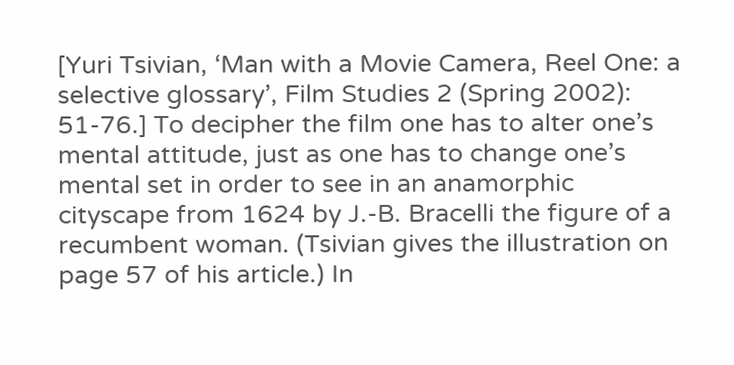[Yuri Tsivian, ‘Man with a Movie Camera, Reel One: a selective glossary’, Film Studies 2 (Spring 2002): 51-76.] To decipher the film one has to alter one’s mental attitude, just as one has to change one’s mental set in order to see in an anamorphic cityscape from 1624 by J.-B. Bracelli the figure of a recumbent woman. (Tsivian gives the illustration on page 57 of his article.) In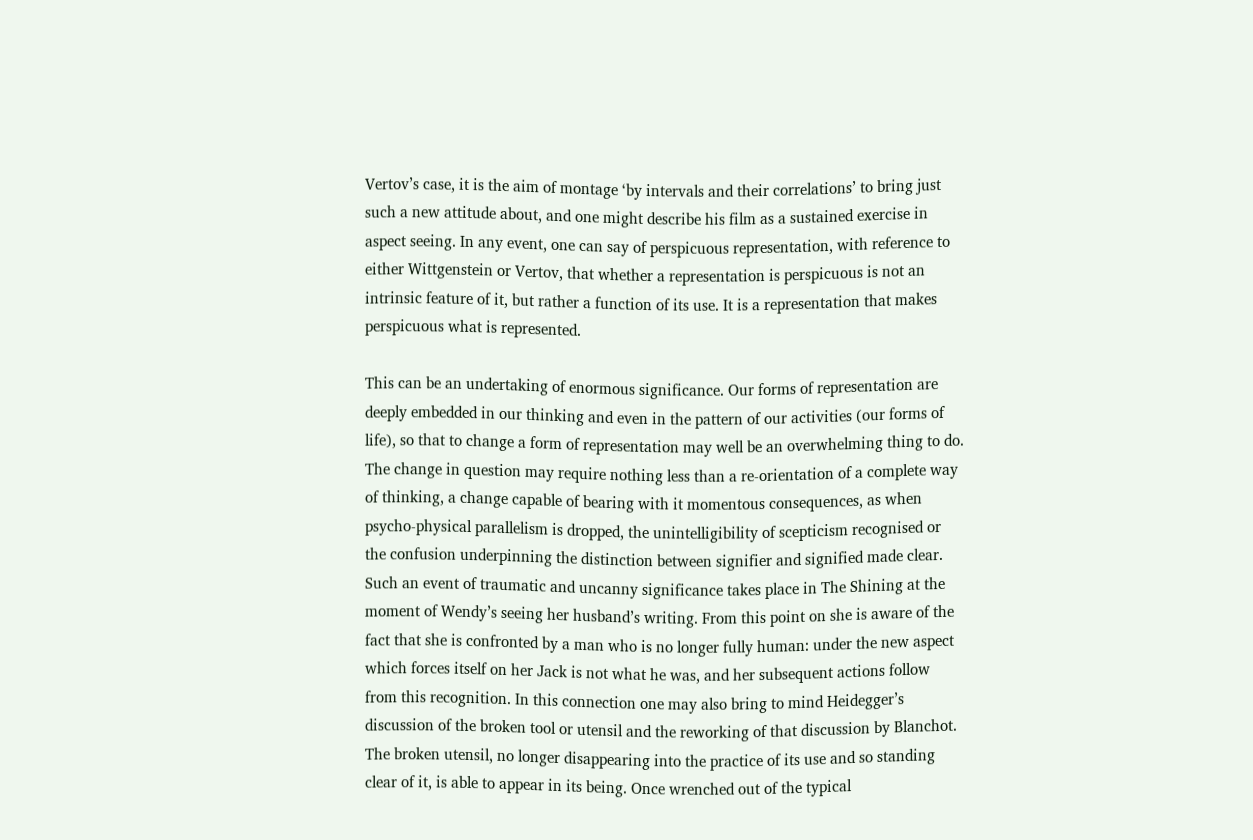Vertov’s case, it is the aim of montage ‘by intervals and their correlations’ to bring just such a new attitude about, and one might describe his film as a sustained exercise in aspect seeing. In any event, one can say of perspicuous representation, with reference to either Wittgenstein or Vertov, that whether a representation is perspicuous is not an intrinsic feature of it, but rather a function of its use. It is a representation that makes perspicuous what is represented.

This can be an undertaking of enormous significance. Our forms of representation are deeply embedded in our thinking and even in the pattern of our activities (our forms of life), so that to change a form of representation may well be an overwhelming thing to do. The change in question may require nothing less than a re-orientation of a complete way of thinking, a change capable of bearing with it momentous consequences, as when psycho-physical parallelism is dropped, the unintelligibility of scepticism recognised or the confusion underpinning the distinction between signifier and signified made clear. Such an event of traumatic and uncanny significance takes place in The Shining at the moment of Wendy’s seeing her husband’s writing. From this point on she is aware of the fact that she is confronted by a man who is no longer fully human: under the new aspect which forces itself on her Jack is not what he was, and her subsequent actions follow from this recognition. In this connection one may also bring to mind Heidegger’s discussion of the broken tool or utensil and the reworking of that discussion by Blanchot. The broken utensil, no longer disappearing into the practice of its use and so standing clear of it, is able to appear in its being. Once wrenched out of the typical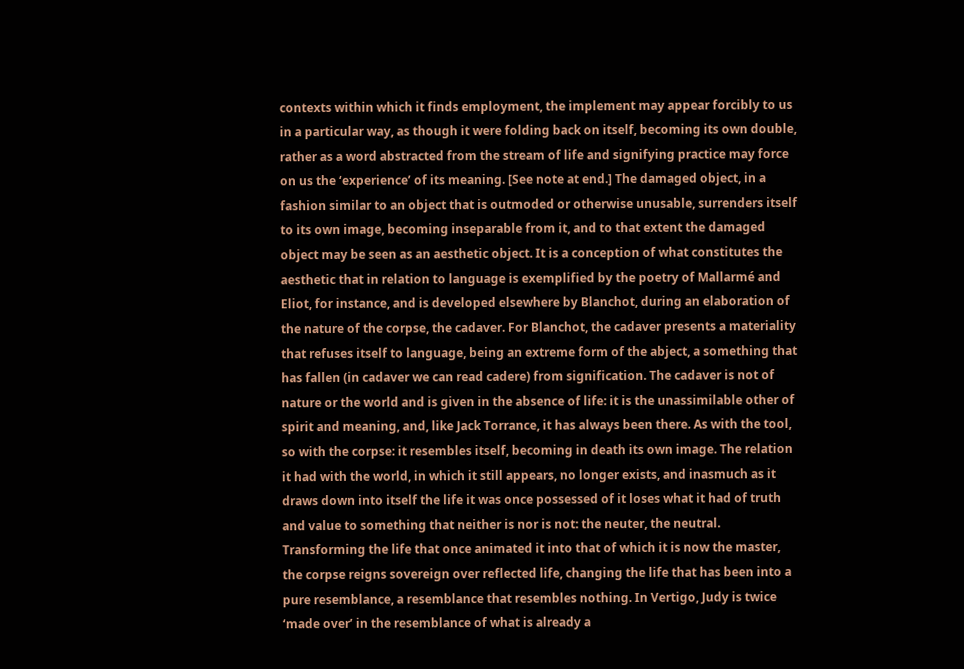contexts within which it finds employment, the implement may appear forcibly to us in a particular way, as though it were folding back on itself, becoming its own double, rather as a word abstracted from the stream of life and signifying practice may force on us the ‘experience’ of its meaning. [See note at end.] The damaged object, in a fashion similar to an object that is outmoded or otherwise unusable, surrenders itself to its own image, becoming inseparable from it, and to that extent the damaged object may be seen as an aesthetic object. It is a conception of what constitutes the aesthetic that in relation to language is exemplified by the poetry of Mallarmé and Eliot, for instance, and is developed elsewhere by Blanchot, during an elaboration of the nature of the corpse, the cadaver. For Blanchot, the cadaver presents a materiality that refuses itself to language, being an extreme form of the abject, a something that has fallen (in cadaver we can read cadere) from signification. The cadaver is not of nature or the world and is given in the absence of life: it is the unassimilable other of spirit and meaning, and, like Jack Torrance, it has always been there. As with the tool, so with the corpse: it resembles itself, becoming in death its own image. The relation it had with the world, in which it still appears, no longer exists, and inasmuch as it draws down into itself the life it was once possessed of it loses what it had of truth and value to something that neither is nor is not: the neuter, the neutral. Transforming the life that once animated it into that of which it is now the master, the corpse reigns sovereign over reflected life, changing the life that has been into a pure resemblance, a resemblance that resembles nothing. In Vertigo, Judy is twice ‘made over’ in the resemblance of what is already a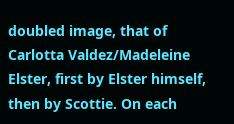doubled image, that of Carlotta Valdez/Madeleine Elster, first by Elster himself, then by Scottie. On each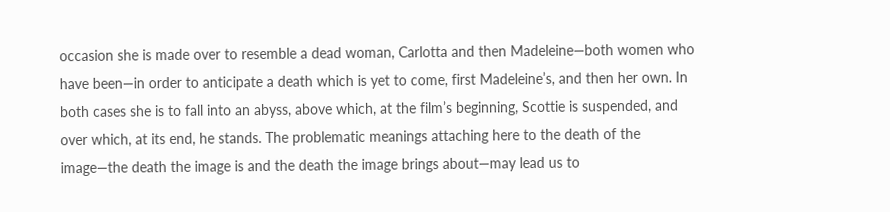occasion she is made over to resemble a dead woman, Carlotta and then Madeleine—both women who have been—in order to anticipate a death which is yet to come, first Madeleine’s, and then her own. In both cases she is to fall into an abyss, above which, at the film’s beginning, Scottie is suspended, and over which, at its end, he stands. The problematic meanings attaching here to the death of the image—the death the image is and the death the image brings about—may lead us to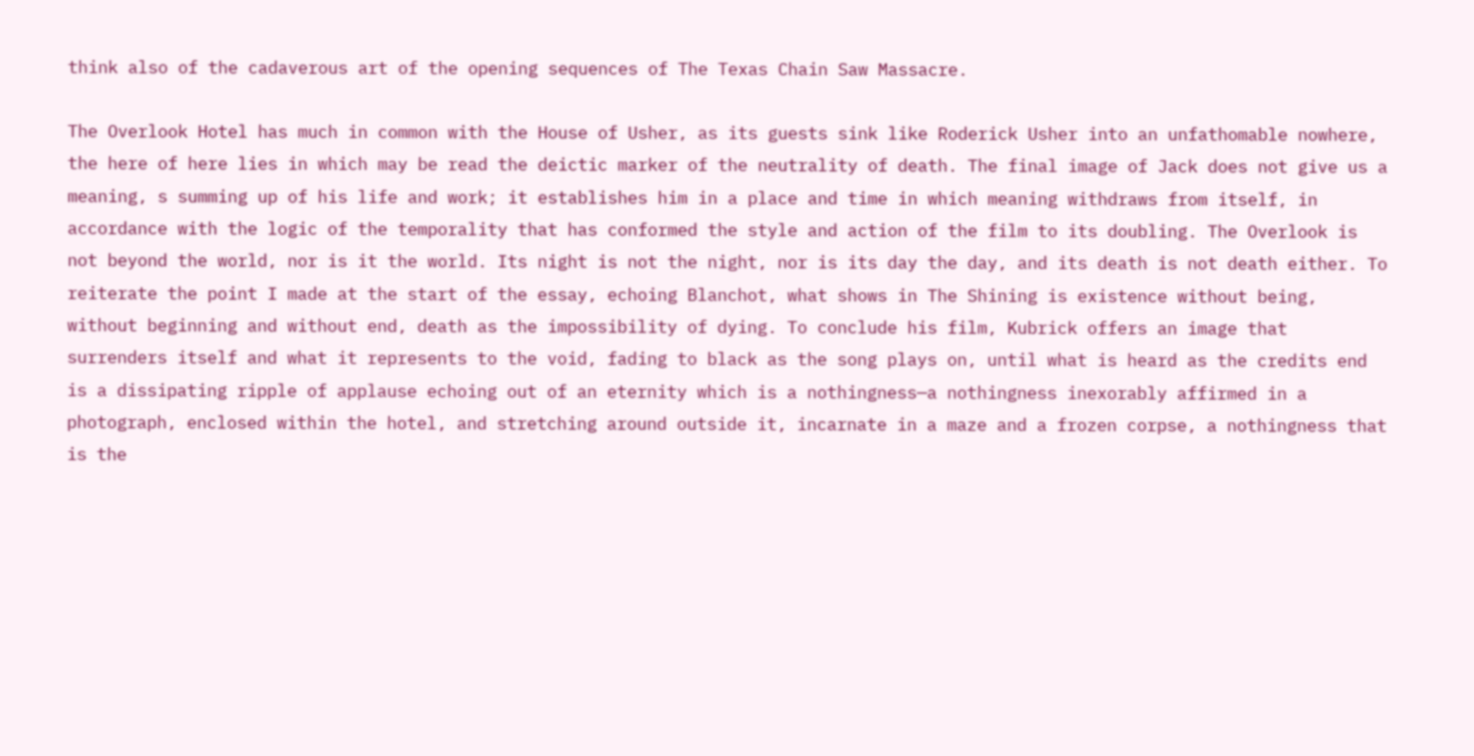think also of the cadaverous art of the opening sequences of The Texas Chain Saw Massacre.

The Overlook Hotel has much in common with the House of Usher, as its guests sink like Roderick Usher into an unfathomable nowhere, the here of here lies in which may be read the deictic marker of the neutrality of death. The final image of Jack does not give us a meaning, s summing up of his life and work; it establishes him in a place and time in which meaning withdraws from itself, in accordance with the logic of the temporality that has conformed the style and action of the film to its doubling. The Overlook is not beyond the world, nor is it the world. Its night is not the night, nor is its day the day, and its death is not death either. To reiterate the point I made at the start of the essay, echoing Blanchot, what shows in The Shining is existence without being, without beginning and without end, death as the impossibility of dying. To conclude his film, Kubrick offers an image that surrenders itself and what it represents to the void, fading to black as the song plays on, until what is heard as the credits end is a dissipating ripple of applause echoing out of an eternity which is a nothingness—a nothingness inexorably affirmed in a photograph, enclosed within the hotel, and stretching around outside it, incarnate in a maze and a frozen corpse, a nothingness that is the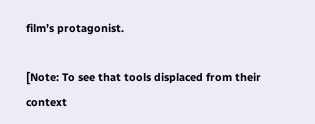film’s protagonist.

[Note: To see that tools displaced from their context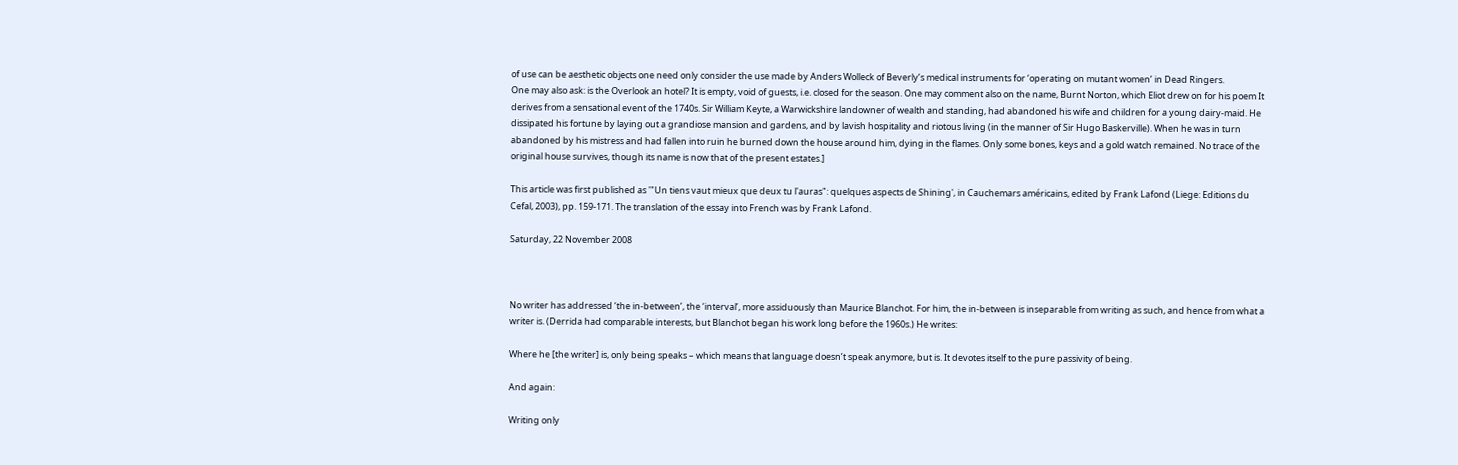of use can be aesthetic objects one need only consider the use made by Anders Wolleck of Beverly’s medical instruments for ‘operating on mutant women’ in Dead Ringers.
One may also ask: is the Overlook an hotel? It is empty, void of guests, i.e. closed for the season. One may comment also on the name, Burnt Norton, which Eliot drew on for his poem It derives from a sensational event of the 1740s. Sir William Keyte, a Warwickshire landowner of wealth and standing, had abandoned his wife and children for a young dairy-maid. He dissipated his fortune by laying out a grandiose mansion and gardens, and by lavish hospitality and riotous living (in the manner of Sir Hugo Baskerville). When he was in turn abandoned by his mistress and had fallen into ruin he burned down the house around him, dying in the flames. Only some bones, keys and a gold watch remained. No trace of the original house survives, though its name is now that of the present estates.]

This article was first published as '"Un tiens vaut mieux que deux tu l'auras": quelques aspects de Shining', in Cauchemars américains, edited by Frank Lafond (Liege: Editions du Cefal, 2003), pp. 159-171. The translation of the essay into French was by Frank Lafond.

Saturday, 22 November 2008



No writer has addressed ‘the in-between’, the ‘interval’, more assiduously than Maurice Blanchot. For him, the in-between is inseparable from writing as such, and hence from what a writer is. (Derrida had comparable interests, but Blanchot began his work long before the 1960s.) He writes:

Where he [the writer] is, only being speaks – which means that language doesn’t speak anymore, but is. It devotes itself to the pure passivity of being.

And again:

Writing only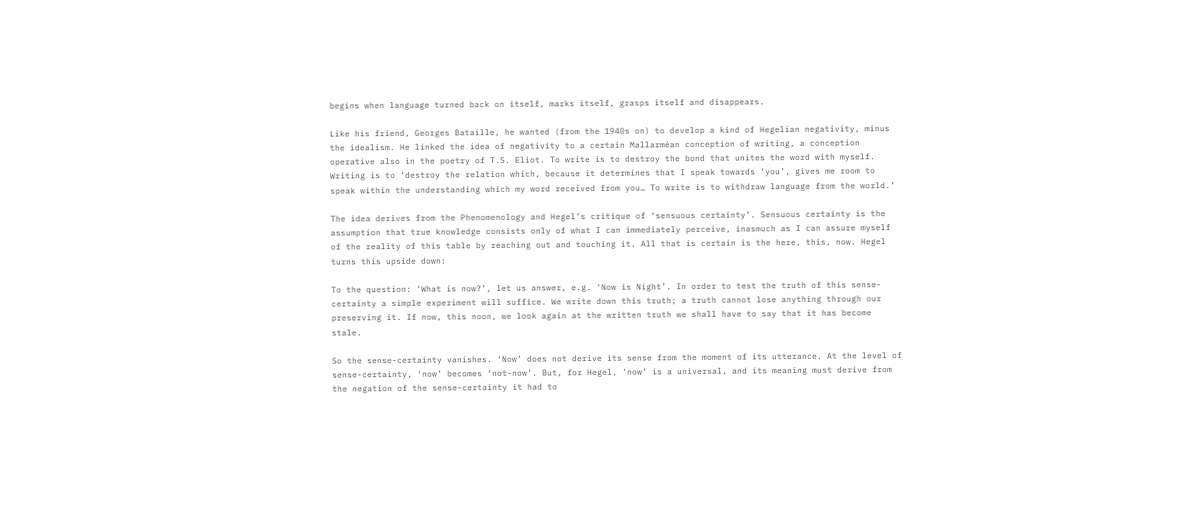begins when language turned back on itself, marks itself, grasps itself and disappears.

Like his friend, Georges Bataille, he wanted (from the 1940s on) to develop a kind of Hegelian negativity, minus the idealism. He linked the idea of negativity to a certain Mallarméan conception of writing, a conception operative also in the poetry of T.S. Eliot. To write is to destroy the bond that unites the word with myself. Writing is to ‘destroy the relation which, because it determines that I speak towards ‘you’, gives me room to speak within the understanding which my word received from you… To write is to withdraw language from the world.’

The idea derives from the Phenomenology and Hegel’s critique of ‘sensuous certainty’. Sensuous certainty is the assumption that true knowledge consists only of what I can immediately perceive, inasmuch as I can assure myself of the reality of this table by reaching out and touching it. All that is certain is the here, this, now. Hegel turns this upside down:

To the question: ‘What is now?’, let us answer, e.g. ‘Now is Night’. In order to test the truth of this sense-certainty a simple experiment will suffice. We write down this truth; a truth cannot lose anything through our preserving it. If now, this noon, we look again at the written truth we shall have to say that it has become stale.

So the sense-certainty vanishes. ‘Now’ does not derive its sense from the moment of its utterance. At the level of sense-certainty, ‘now’ becomes ‘not-now’. But, for Hegel, ‘now’ is a universal, and its meaning must derive from the negation of the sense-certainty it had to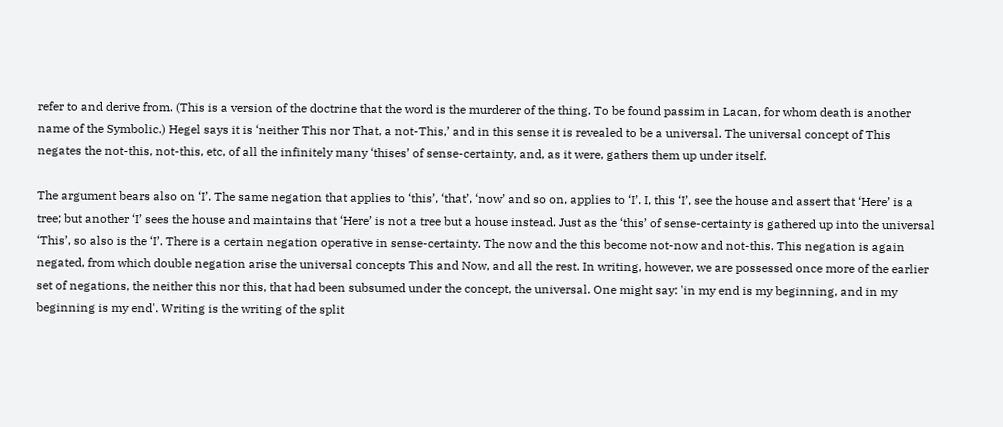refer to and derive from. (This is a version of the doctrine that the word is the murderer of the thing. To be found passim in Lacan, for whom death is another name of the Symbolic.) Hegel says it is ‘neither This nor That, a not-This,’ and in this sense it is revealed to be a universal. The universal concept of This negates the not-this, not-this, etc, of all the infinitely many ‘thises’ of sense-certainty, and, as it were, gathers them up under itself.

The argument bears also on ‘I’. The same negation that applies to ‘this’, ‘that’, ‘now’ and so on, applies to ‘I’. I, this ‘I’, see the house and assert that ‘Here’ is a tree; but another ‘I’ sees the house and maintains that ‘Here’ is not a tree but a house instead. Just as the ‘this’ of sense-certainty is gathered up into the universal ‘This’, so also is the ‘I’. There is a certain negation operative in sense-certainty. The now and the this become not-now and not-this. This negation is again negated, from which double negation arise the universal concepts This and Now, and all the rest. In writing, however, we are possessed once more of the earlier set of negations, the neither this nor this, that had been subsumed under the concept, the universal. One might say: 'in my end is my beginning, and in my beginning is my end'. Writing is the writing of the split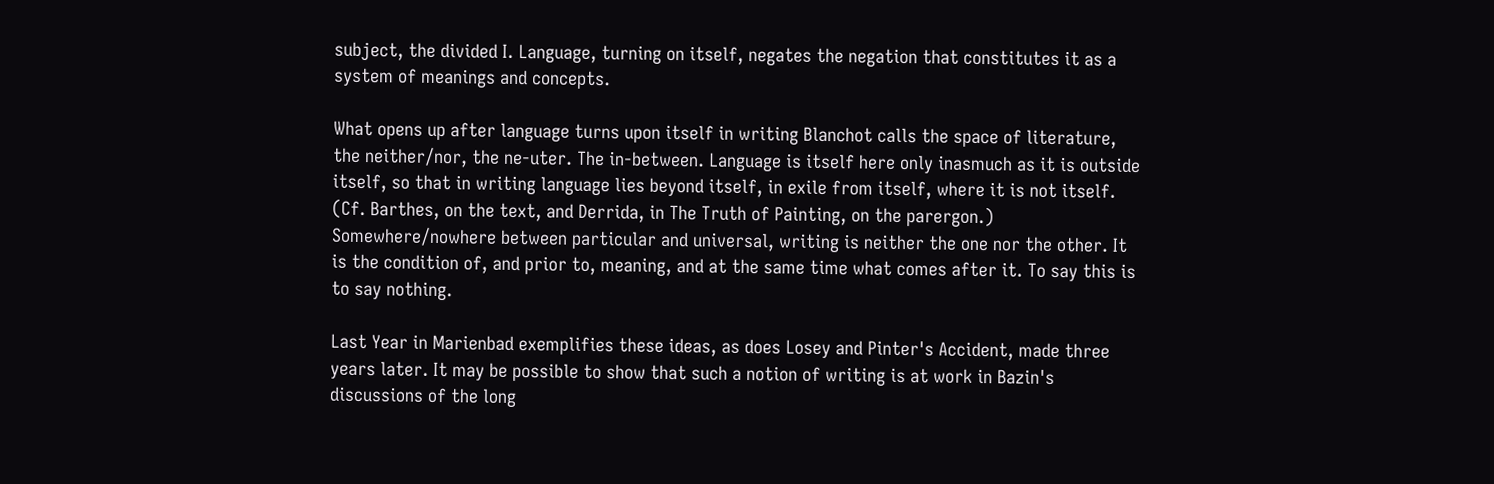subject, the divided I. Language, turning on itself, negates the negation that constitutes it as a system of meanings and concepts.

What opens up after language turns upon itself in writing Blanchot calls the space of literature, the neither/nor, the ne-uter. The in-between. Language is itself here only inasmuch as it is outside itself, so that in writing language lies beyond itself, in exile from itself, where it is not itself. (Cf. Barthes, on the text, and Derrida, in The Truth of Painting, on the parergon.) Somewhere/nowhere between particular and universal, writing is neither the one nor the other. It is the condition of, and prior to, meaning, and at the same time what comes after it. To say this is to say nothing.

Last Year in Marienbad exemplifies these ideas, as does Losey and Pinter's Accident, made three years later. It may be possible to show that such a notion of writing is at work in Bazin's discussions of the long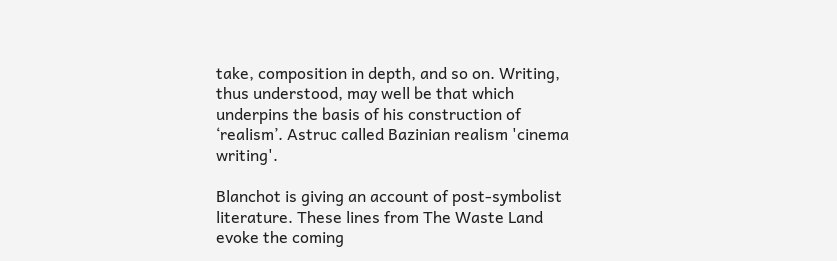take, composition in depth, and so on. Writing, thus understood, may well be that which underpins the basis of his construction of ‘realism’. Astruc called Bazinian realism 'cinema writing'.

Blanchot is giving an account of post-symbolist literature. These lines from The Waste Land evoke the coming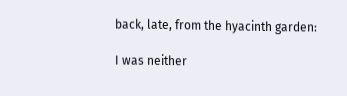back, late, from the hyacinth garden:

I was neither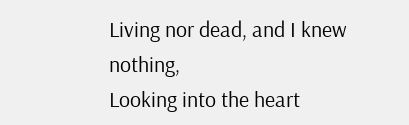Living nor dead, and I knew nothing,
Looking into the heart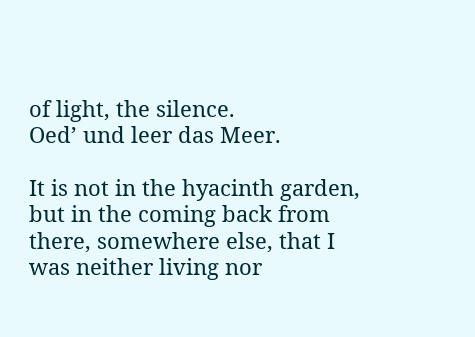of light, the silence.
Oed’ und leer das Meer.

It is not in the hyacinth garden, but in the coming back from there, somewhere else, that I was neither living nor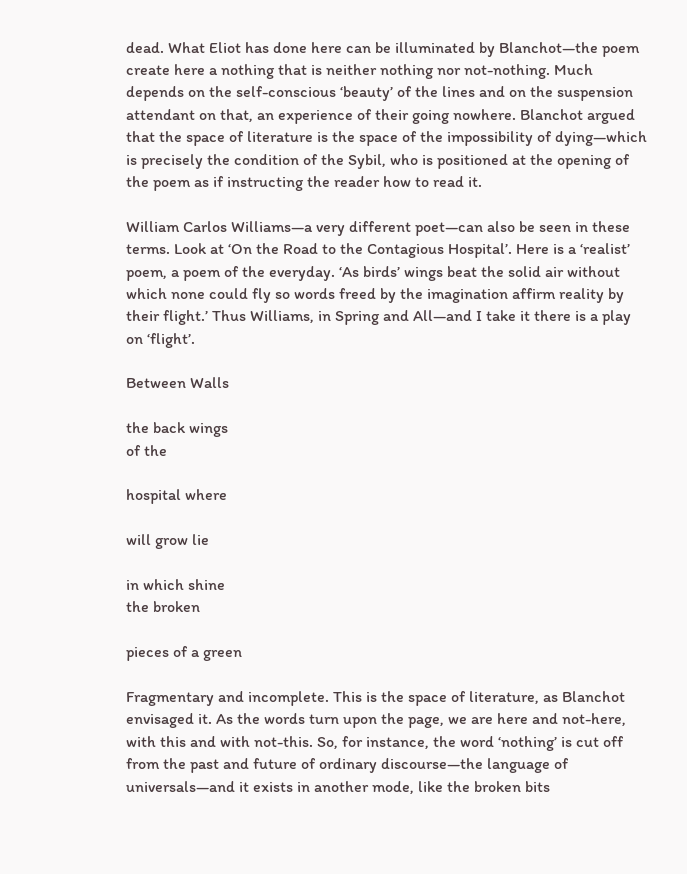dead. What Eliot has done here can be illuminated by Blanchot—the poem create here a nothing that is neither nothing nor not-nothing. Much depends on the self-conscious ‘beauty’ of the lines and on the suspension attendant on that, an experience of their going nowhere. Blanchot argued that the space of literature is the space of the impossibility of dying—which is precisely the condition of the Sybil, who is positioned at the opening of the poem as if instructing the reader how to read it.

William Carlos Williams—a very different poet—can also be seen in these terms. Look at ‘On the Road to the Contagious Hospital’. Here is a ‘realist’ poem, a poem of the everyday. ‘As birds’ wings beat the solid air without which none could fly so words freed by the imagination affirm reality by their flight.’ Thus Williams, in Spring and All—and I take it there is a play on ‘flight’.

Between Walls

the back wings
of the

hospital where

will grow lie

in which shine
the broken

pieces of a green

Fragmentary and incomplete. This is the space of literature, as Blanchot envisaged it. As the words turn upon the page, we are here and not-here, with this and with not-this. So, for instance, the word ‘nothing’ is cut off from the past and future of ordinary discourse—the language of universals—and it exists in another mode, like the broken bits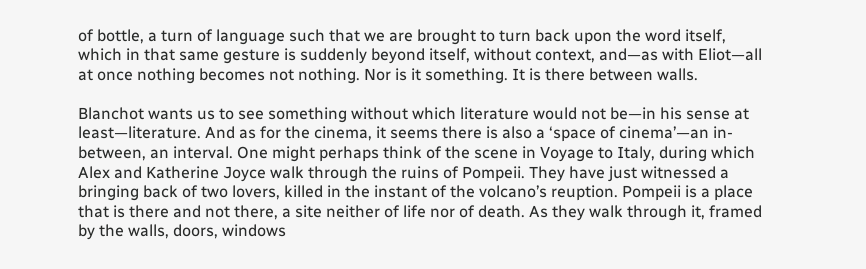of bottle, a turn of language such that we are brought to turn back upon the word itself, which in that same gesture is suddenly beyond itself, without context, and—as with Eliot—all at once nothing becomes not nothing. Nor is it something. It is there between walls.

Blanchot wants us to see something without which literature would not be—in his sense at least—literature. And as for the cinema, it seems there is also a ‘space of cinema’—an in-between, an interval. One might perhaps think of the scene in Voyage to Italy, during which Alex and Katherine Joyce walk through the ruins of Pompeii. They have just witnessed a bringing back of two lovers, killed in the instant of the volcano’s reuption. Pompeii is a place that is there and not there, a site neither of life nor of death. As they walk through it, framed by the walls, doors, windows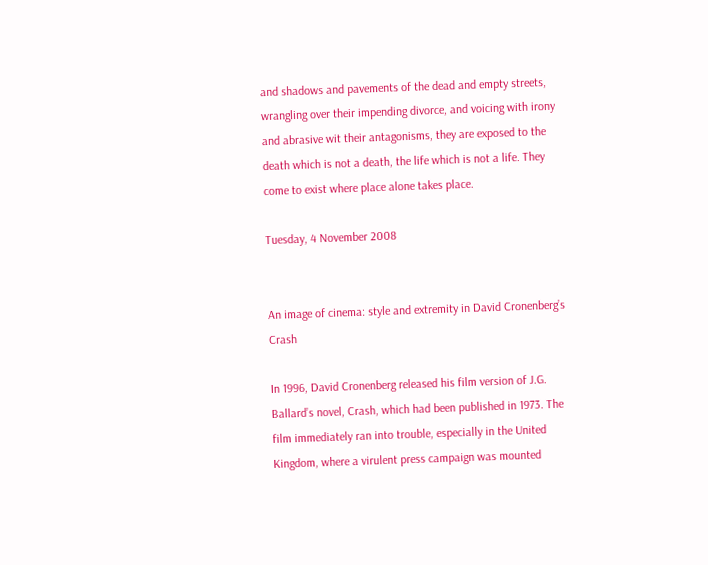and shadows and pavements of the dead and empty streets, wrangling over their impending divorce, and voicing with irony and abrasive wit their antagonisms, they are exposed to the death which is not a death, the life which is not a life. They come to exist where place alone takes place.

Tuesday, 4 November 2008


An image of cinema: style and extremity in David Cronenberg’s Crash

In 1996, David Cronenberg released his film version of J.G. Ballard’s novel, Crash, which had been published in 1973. The film immediately ran into trouble, especially in the United Kingdom, where a virulent press campaign was mounted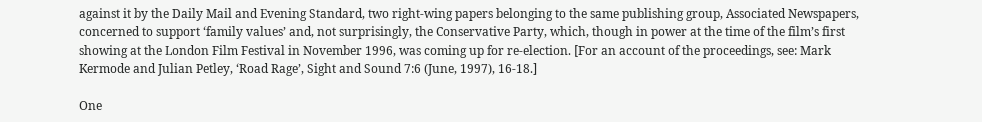against it by the Daily Mail and Evening Standard, two right-wing papers belonging to the same publishing group, Associated Newspapers, concerned to support ‘family values’ and, not surprisingly, the Conservative Party, which, though in power at the time of the film’s first showing at the London Film Festival in November 1996, was coming up for re-election. [For an account of the proceedings, see: Mark Kermode and Julian Petley, ‘Road Rage’, Sight and Sound 7:6 (June, 1997), 16-18.]

One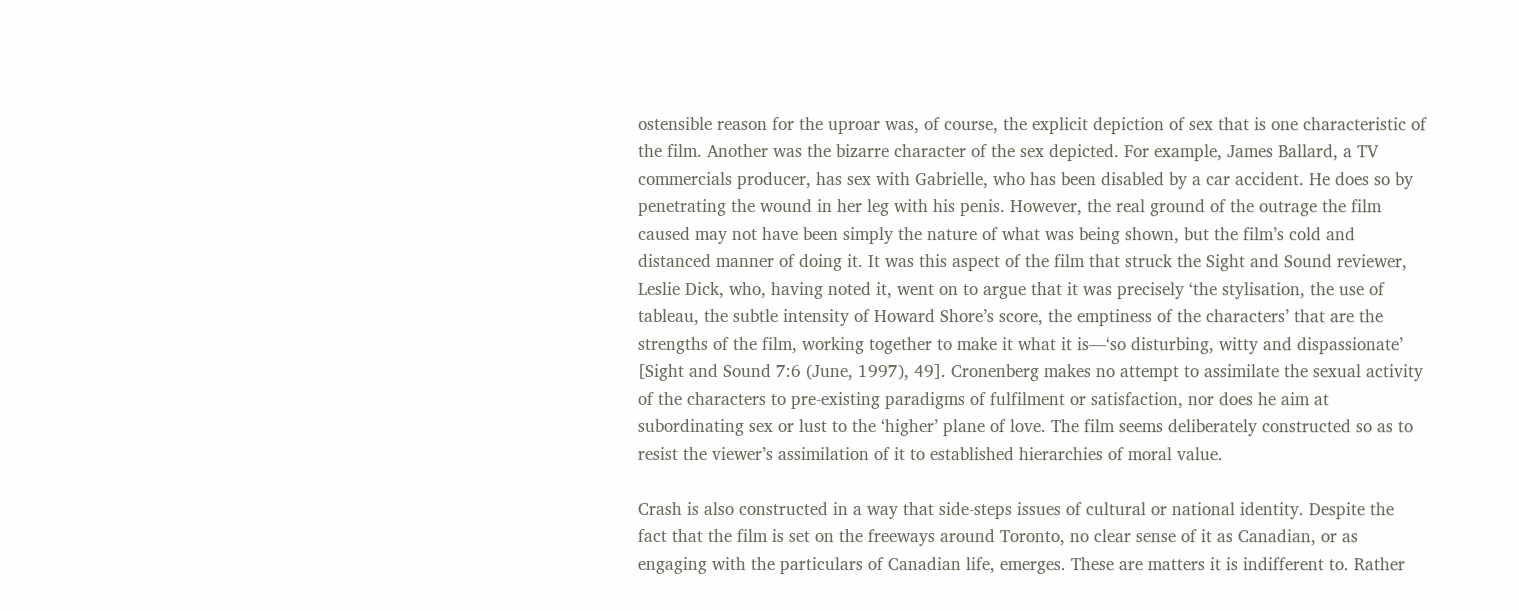ostensible reason for the uproar was, of course, the explicit depiction of sex that is one characteristic of the film. Another was the bizarre character of the sex depicted. For example, James Ballard, a TV commercials producer, has sex with Gabrielle, who has been disabled by a car accident. He does so by penetrating the wound in her leg with his penis. However, the real ground of the outrage the film caused may not have been simply the nature of what was being shown, but the film’s cold and distanced manner of doing it. It was this aspect of the film that struck the Sight and Sound reviewer, Leslie Dick, who, having noted it, went on to argue that it was precisely ‘the stylisation, the use of tableau, the subtle intensity of Howard Shore’s score, the emptiness of the characters’ that are the strengths of the film, working together to make it what it is—‘so disturbing, witty and dispassionate’ [Sight and Sound 7:6 (June, 1997), 49]. Cronenberg makes no attempt to assimilate the sexual activity of the characters to pre-existing paradigms of fulfilment or satisfaction, nor does he aim at subordinating sex or lust to the ‘higher’ plane of love. The film seems deliberately constructed so as to resist the viewer’s assimilation of it to established hierarchies of moral value.

Crash is also constructed in a way that side-steps issues of cultural or national identity. Despite the fact that the film is set on the freeways around Toronto, no clear sense of it as Canadian, or as engaging with the particulars of Canadian life, emerges. These are matters it is indifferent to. Rather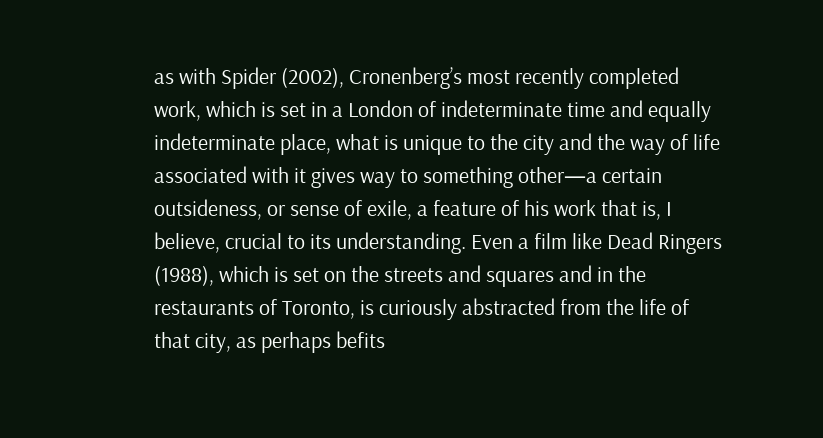as with Spider (2002), Cronenberg’s most recently completed work, which is set in a London of indeterminate time and equally indeterminate place, what is unique to the city and the way of life associated with it gives way to something other—a certain outsideness, or sense of exile, a feature of his work that is, I believe, crucial to its understanding. Even a film like Dead Ringers (1988), which is set on the streets and squares and in the restaurants of Toronto, is curiously abstracted from the life of that city, as perhaps befits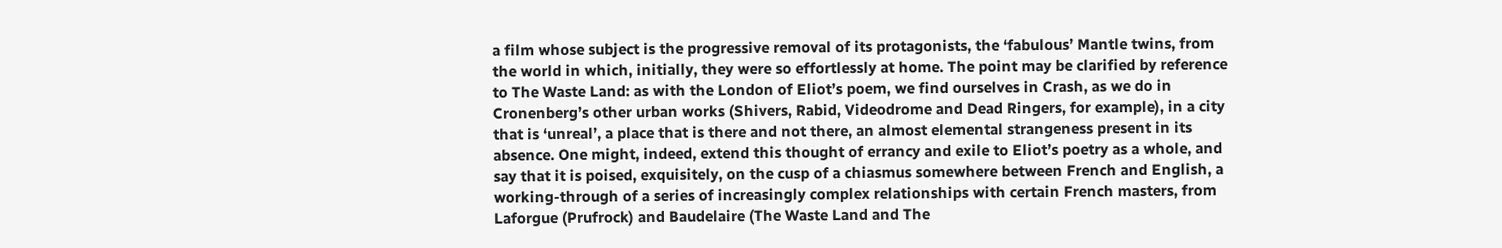a film whose subject is the progressive removal of its protagonists, the ‘fabulous’ Mantle twins, from the world in which, initially, they were so effortlessly at home. The point may be clarified by reference to The Waste Land: as with the London of Eliot’s poem, we find ourselves in Crash, as we do in Cronenberg’s other urban works (Shivers, Rabid, Videodrome and Dead Ringers, for example), in a city that is ‘unreal’, a place that is there and not there, an almost elemental strangeness present in its absence. One might, indeed, extend this thought of errancy and exile to Eliot’s poetry as a whole, and say that it is poised, exquisitely, on the cusp of a chiasmus somewhere between French and English, a working-through of a series of increasingly complex relationships with certain French masters, from Laforgue (Prufrock) and Baudelaire (The Waste Land and The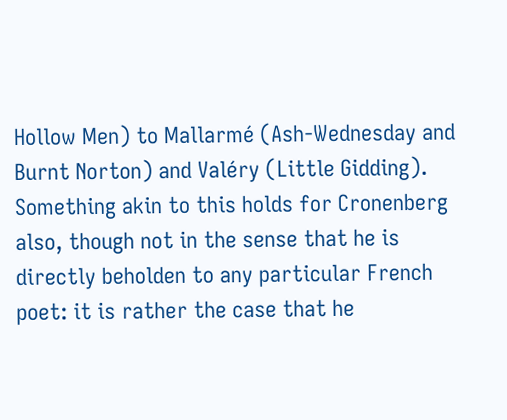Hollow Men) to Mallarmé (Ash-Wednesday and Burnt Norton) and Valéry (Little Gidding). Something akin to this holds for Cronenberg also, though not in the sense that he is directly beholden to any particular French poet: it is rather the case that he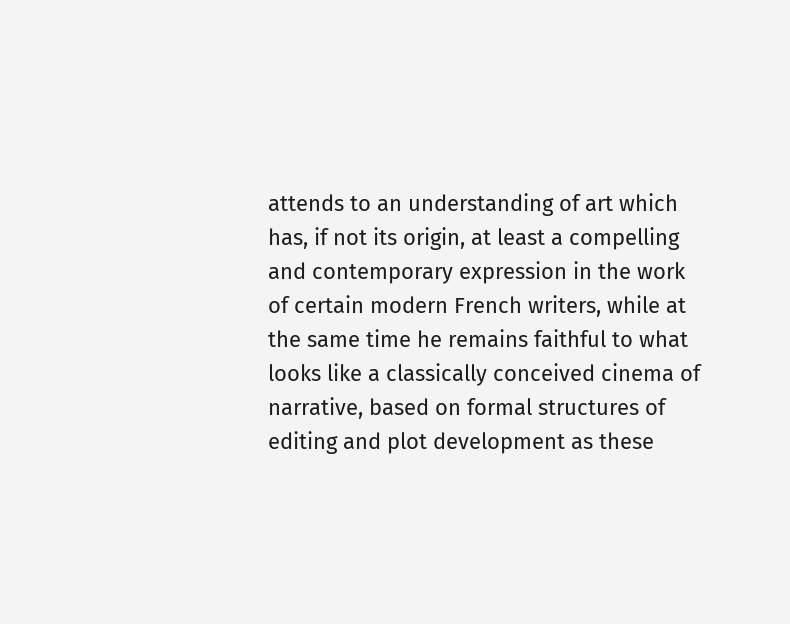attends to an understanding of art which has, if not its origin, at least a compelling and contemporary expression in the work of certain modern French writers, while at the same time he remains faithful to what looks like a classically conceived cinema of narrative, based on formal structures of editing and plot development as these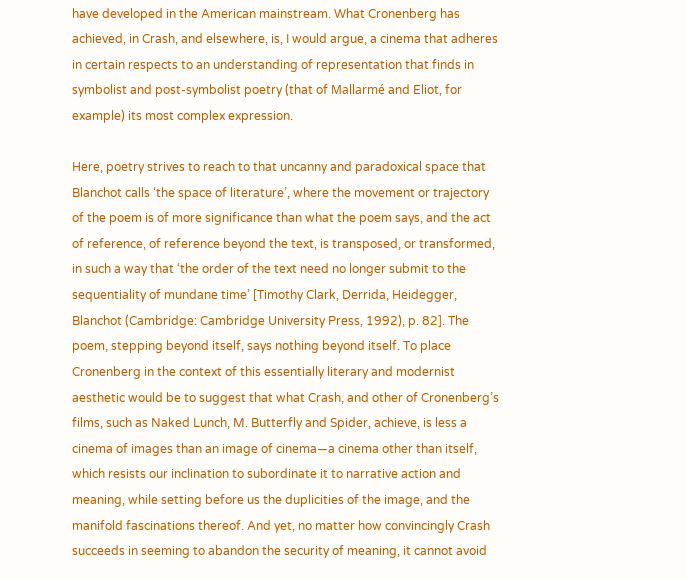have developed in the American mainstream. What Cronenberg has achieved, in Crash, and elsewhere, is, I would argue, a cinema that adheres in certain respects to an understanding of representation that finds in symbolist and post-symbolist poetry (that of Mallarmé and Eliot, for example) its most complex expression.

Here, poetry strives to reach to that uncanny and paradoxical space that Blanchot calls ‘the space of literature’, where the movement or trajectory of the poem is of more significance than what the poem says, and the act of reference, of reference beyond the text, is transposed, or transformed, in such a way that ‘the order of the text need no longer submit to the sequentiality of mundane time’ [Timothy Clark, Derrida, Heidegger, Blanchot (Cambridge: Cambridge University Press, 1992), p. 82]. The poem, stepping beyond itself, says nothing beyond itself. To place Cronenberg in the context of this essentially literary and modernist aesthetic would be to suggest that what Crash, and other of Cronenberg’s films, such as Naked Lunch, M. Butterfly and Spider, achieve, is less a cinema of images than an image of cinema—a cinema other than itself, which resists our inclination to subordinate it to narrative action and meaning, while setting before us the duplicities of the image, and the manifold fascinations thereof. And yet, no matter how convincingly Crash succeeds in seeming to abandon the security of meaning, it cannot avoid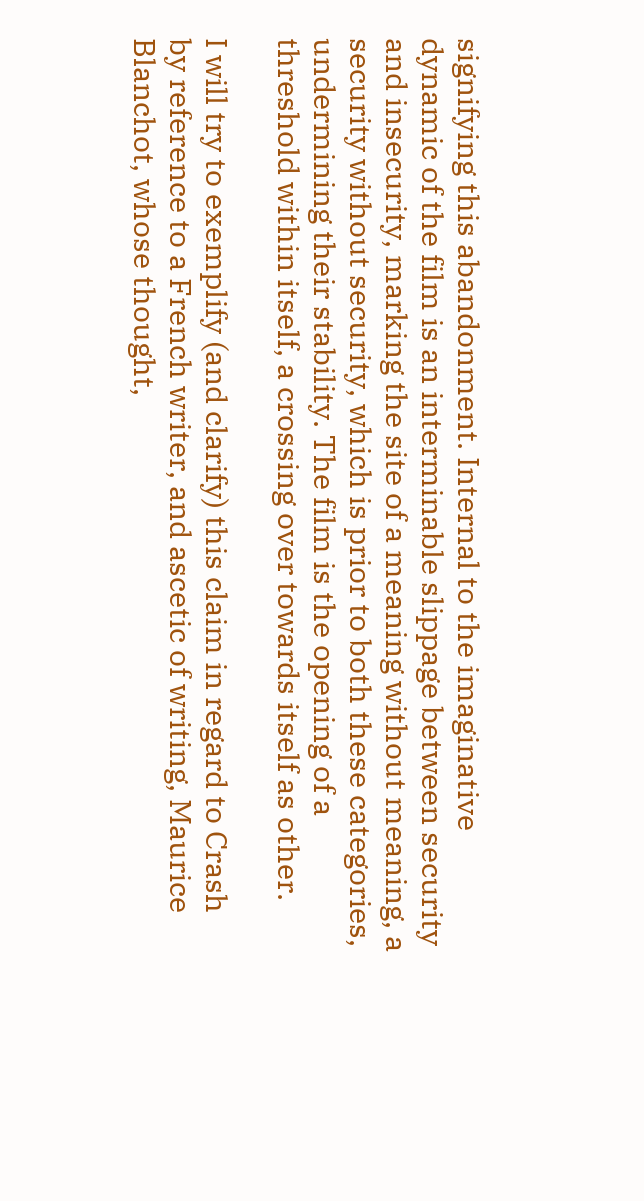signifying this abandonment. Internal to the imaginative dynamic of the film is an interminable slippage between security and insecurity, marking the site of a meaning without meaning, a security without security, which is prior to both these categories, undermining their stability. The film is the opening of a threshold within itself, a crossing over towards itself as other.

I will try to exemplify (and clarify) this claim in regard to Crash by reference to a French writer, and ascetic of writing, Maurice Blanchot, whose thought,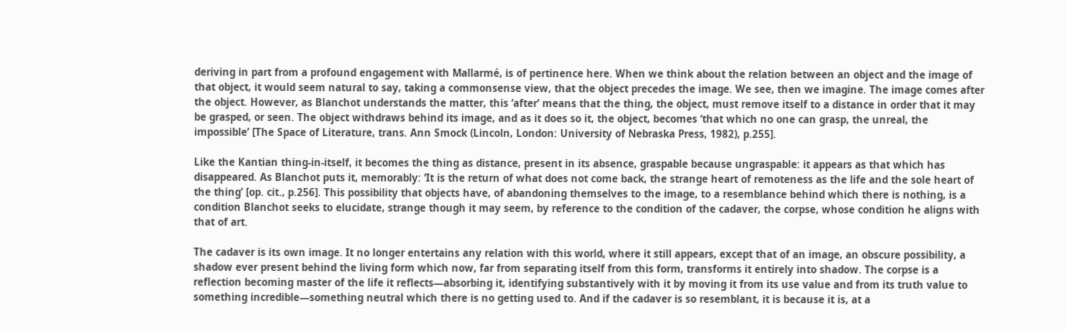deriving in part from a profound engagement with Mallarmé, is of pertinence here. When we think about the relation between an object and the image of that object, it would seem natural to say, taking a commonsense view, that the object precedes the image. We see, then we imagine. The image comes after the object. However, as Blanchot understands the matter, this ‘after’ means that the thing, the object, must remove itself to a distance in order that it may be grasped, or seen. The object withdraws behind its image, and as it does so it, the object, becomes ‘that which no one can grasp, the unreal, the impossible’ [The Space of Literature, trans. Ann Smock (Lincoln, London: University of Nebraska Press, 1982), p.255].

Like the Kantian thing-in-itself, it becomes the thing as distance, present in its absence, graspable because ungraspable: it appears as that which has disappeared. As Blanchot puts it, memorably: ‘It is the return of what does not come back, the strange heart of remoteness as the life and the sole heart of the thing’ [op. cit., p.256]. This possibility that objects have, of abandoning themselves to the image, to a resemblance behind which there is nothing, is a condition Blanchot seeks to elucidate, strange though it may seem, by reference to the condition of the cadaver, the corpse, whose condition he aligns with that of art.

The cadaver is its own image. It no longer entertains any relation with this world, where it still appears, except that of an image, an obscure possibility, a shadow ever present behind the living form which now, far from separating itself from this form, transforms it entirely into shadow. The corpse is a reflection becoming master of the life it reflects—absorbing it, identifying substantively with it by moving it from its use value and from its truth value to something incredible—something neutral which there is no getting used to. And if the cadaver is so resemblant, it is because it is, at a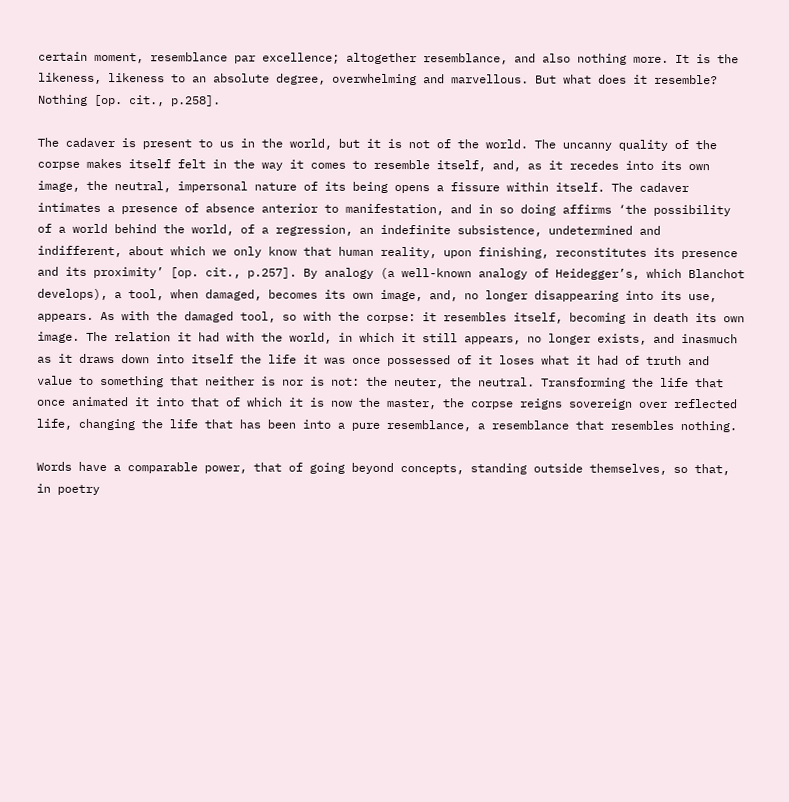certain moment, resemblance par excellence; altogether resemblance, and also nothing more. It is the likeness, likeness to an absolute degree, overwhelming and marvellous. But what does it resemble? Nothing [op. cit., p.258].

The cadaver is present to us in the world, but it is not of the world. The uncanny quality of the corpse makes itself felt in the way it comes to resemble itself, and, as it recedes into its own image, the neutral, impersonal nature of its being opens a fissure within itself. The cadaver intimates a presence of absence anterior to manifestation, and in so doing affirms ‘the possibility of a world behind the world, of a regression, an indefinite subsistence, undetermined and indifferent, about which we only know that human reality, upon finishing, reconstitutes its presence and its proximity’ [op. cit., p.257]. By analogy (a well-known analogy of Heidegger’s, which Blanchot develops), a tool, when damaged, becomes its own image, and, no longer disappearing into its use, appears. As with the damaged tool, so with the corpse: it resembles itself, becoming in death its own image. The relation it had with the world, in which it still appears, no longer exists, and inasmuch as it draws down into itself the life it was once possessed of it loses what it had of truth and value to something that neither is nor is not: the neuter, the neutral. Transforming the life that once animated it into that of which it is now the master, the corpse reigns sovereign over reflected life, changing the life that has been into a pure resemblance, a resemblance that resembles nothing.

Words have a comparable power, that of going beyond concepts, standing outside themselves, so that, in poetry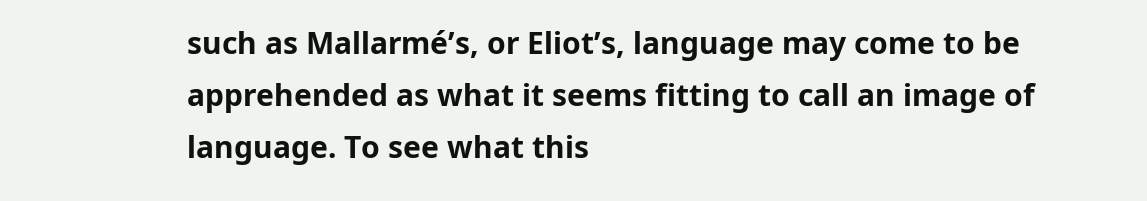such as Mallarmé’s, or Eliot’s, language may come to be apprehended as what it seems fitting to call an image of language. To see what this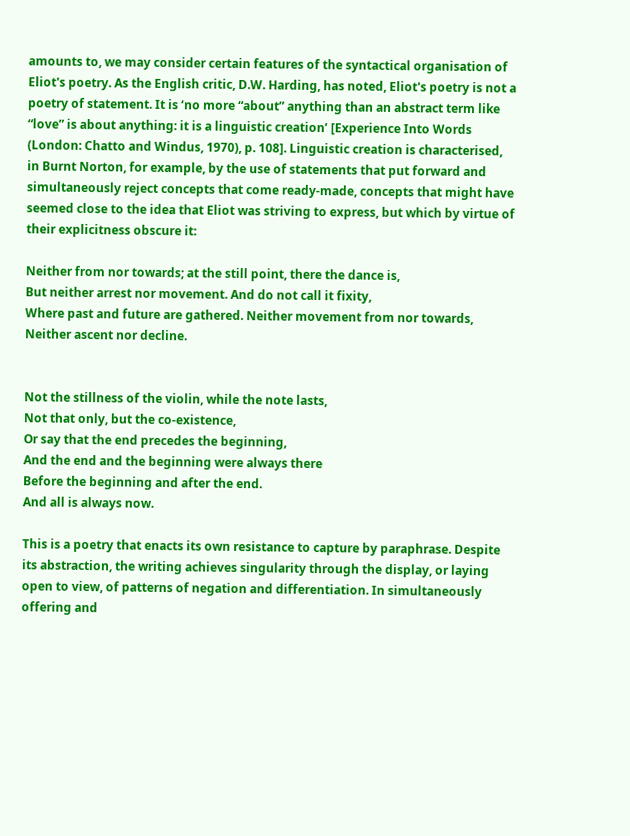amounts to, we may consider certain features of the syntactical organisation of Eliot's poetry. As the English critic, D.W. Harding, has noted, Eliot's poetry is not a poetry of statement. It is ‘no more “about” anything than an abstract term like “love” is about anything: it is a linguistic creation’ [Experience Into Words (London: Chatto and Windus, 1970), p. 108]. Linguistic creation is characterised, in Burnt Norton, for example, by the use of statements that put forward and simultaneously reject concepts that come ready-made, concepts that might have seemed close to the idea that Eliot was striving to express, but which by virtue of their explicitness obscure it:

Neither from nor towards; at the still point, there the dance is,
But neither arrest nor movement. And do not call it fixity,
Where past and future are gathered. Neither movement from nor towards,
Neither ascent nor decline.


Not the stillness of the violin, while the note lasts,
Not that only, but the co-existence,
Or say that the end precedes the beginning,
And the end and the beginning were always there
Before the beginning and after the end.
And all is always now.

This is a poetry that enacts its own resistance to capture by paraphrase. Despite its abstraction, the writing achieves singularity through the display, or laying open to view, of patterns of negation and differentiation. In simultaneously offering and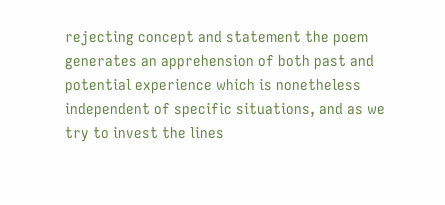rejecting concept and statement the poem generates an apprehension of both past and potential experience which is nonetheless independent of specific situations, and as we try to invest the lines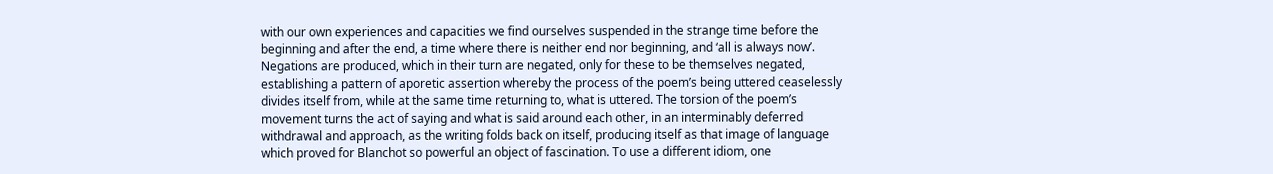with our own experiences and capacities we find ourselves suspended in the strange time before the beginning and after the end, a time where there is neither end nor beginning, and ‘all is always now’. Negations are produced, which in their turn are negated, only for these to be themselves negated, establishing a pattern of aporetic assertion whereby the process of the poem’s being uttered ceaselessly divides itself from, while at the same time returning to, what is uttered. The torsion of the poem’s movement turns the act of saying and what is said around each other, in an interminably deferred withdrawal and approach, as the writing folds back on itself, producing itself as that image of language which proved for Blanchot so powerful an object of fascination. To use a different idiom, one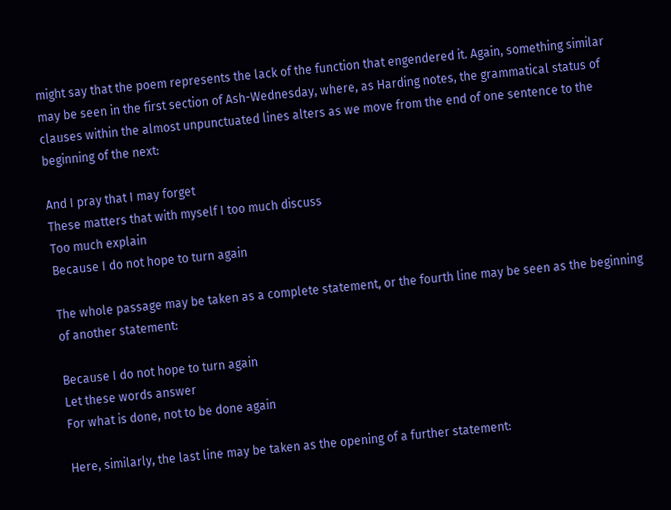might say that the poem represents the lack of the function that engendered it. Again, something similar may be seen in the first section of Ash-Wednesday, where, as Harding notes, the grammatical status of clauses within the almost unpunctuated lines alters as we move from the end of one sentence to the beginning of the next:

And I pray that I may forget
These matters that with myself I too much discuss
Too much explain
Because I do not hope to turn again

The whole passage may be taken as a complete statement, or the fourth line may be seen as the beginning of another statement:

Because I do not hope to turn again
Let these words answer
For what is done, not to be done again

Here, similarly, the last line may be taken as the opening of a further statement: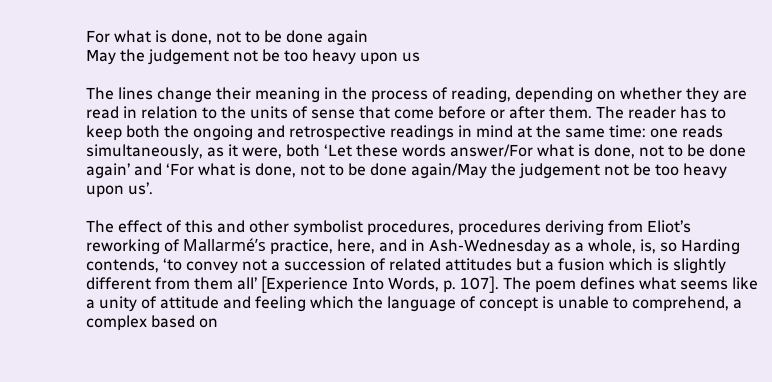For what is done, not to be done again
May the judgement not be too heavy upon us

The lines change their meaning in the process of reading, depending on whether they are read in relation to the units of sense that come before or after them. The reader has to keep both the ongoing and retrospective readings in mind at the same time: one reads simultaneously, as it were, both ‘Let these words answer/For what is done, not to be done again’ and ‘For what is done, not to be done again/May the judgement not be too heavy upon us’.

The effect of this and other symbolist procedures, procedures deriving from Eliot’s reworking of Mallarmé’s practice, here, and in Ash-Wednesday as a whole, is, so Harding contends, ‘to convey not a succession of related attitudes but a fusion which is slightly different from them all’ [Experience Into Words, p. 107]. The poem defines what seems like a unity of attitude and feeling which the language of concept is unable to comprehend, a complex based on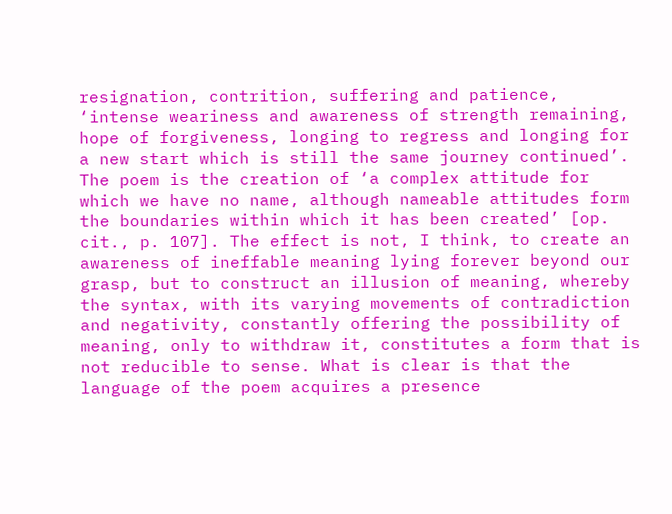resignation, contrition, suffering and patience, ‘intense weariness and awareness of strength remaining, hope of forgiveness, longing to regress and longing for a new start which is still the same journey continued’. The poem is the creation of ‘a complex attitude for which we have no name, although nameable attitudes form the boundaries within which it has been created’ [op. cit., p. 107]. The effect is not, I think, to create an awareness of ineffable meaning lying forever beyond our grasp, but to construct an illusion of meaning, whereby the syntax, with its varying movements of contradiction and negativity, constantly offering the possibility of meaning, only to withdraw it, constitutes a form that is not reducible to sense. What is clear is that the language of the poem acquires a presence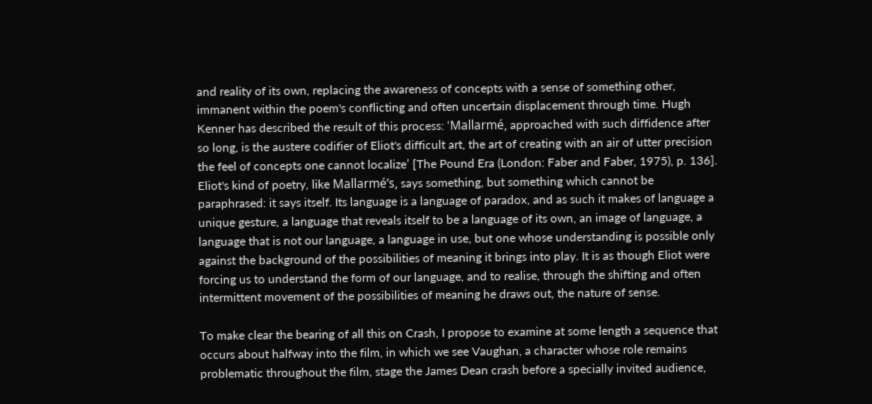and reality of its own, replacing the awareness of concepts with a sense of something other, immanent within the poem's conflicting and often uncertain displacement through time. Hugh Kenner has described the result of this process: ‘Mallarmé, approached with such diffidence after so long, is the austere codifier of Eliot's difficult art, the art of creating with an air of utter precision the feel of concepts one cannot localize’ [The Pound Era (London: Faber and Faber, 1975), p. 136]. Eliot's kind of poetry, like Mallarmé’s, says something, but something which cannot be paraphrased: it says itself. Its language is a language of paradox, and as such it makes of language a unique gesture, a language that reveals itself to be a language of its own, an image of language, a language that is not our language, a language in use, but one whose understanding is possible only against the background of the possibilities of meaning it brings into play. It is as though Eliot were forcing us to understand the form of our language, and to realise, through the shifting and often intermittent movement of the possibilities of meaning he draws out, the nature of sense.

To make clear the bearing of all this on Crash, I propose to examine at some length a sequence that occurs about halfway into the film, in which we see Vaughan, a character whose role remains problematic throughout the film, stage the James Dean crash before a specially invited audience,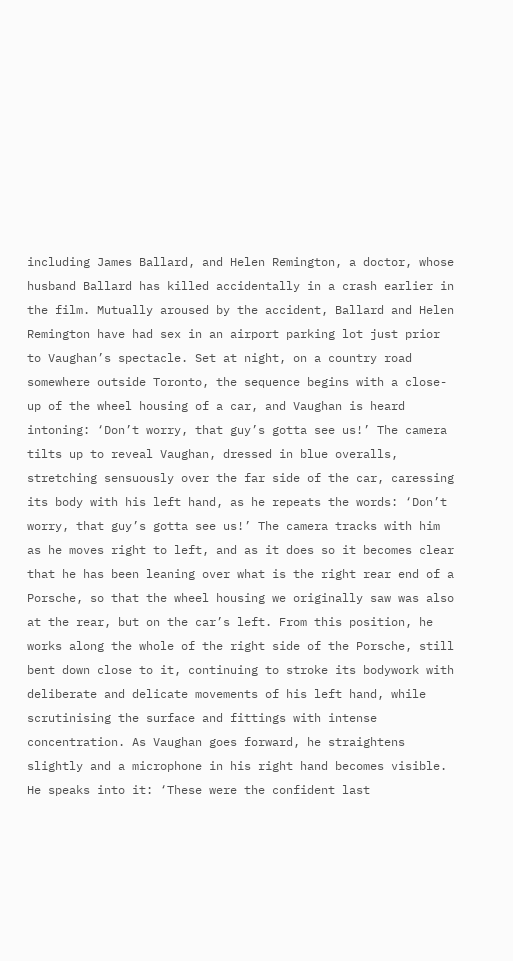including James Ballard, and Helen Remington, a doctor, whose husband Ballard has killed accidentally in a crash earlier in the film. Mutually aroused by the accident, Ballard and Helen Remington have had sex in an airport parking lot just prior to Vaughan’s spectacle. Set at night, on a country road somewhere outside Toronto, the sequence begins with a close-up of the wheel housing of a car, and Vaughan is heard intoning: ‘Don’t worry, that guy’s gotta see us!’ The camera tilts up to reveal Vaughan, dressed in blue overalls, stretching sensuously over the far side of the car, caressing its body with his left hand, as he repeats the words: ‘Don’t worry, that guy’s gotta see us!’ The camera tracks with him as he moves right to left, and as it does so it becomes clear that he has been leaning over what is the right rear end of a Porsche, so that the wheel housing we originally saw was also at the rear, but on the car’s left. From this position, he works along the whole of the right side of the Porsche, still bent down close to it, continuing to stroke its bodywork with deliberate and delicate movements of his left hand, while scrutinising the surface and fittings with intense concentration. As Vaughan goes forward, he straightens slightly and a microphone in his right hand becomes visible. He speaks into it: ‘These were the confident last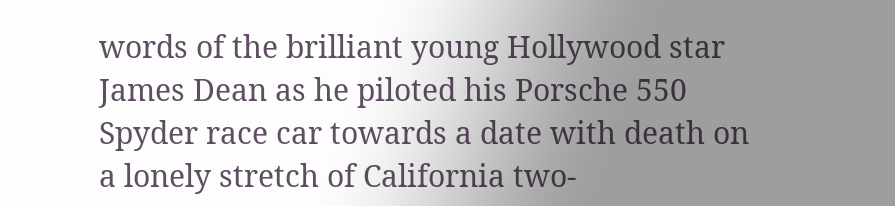words of the brilliant young Hollywood star James Dean as he piloted his Porsche 550 Spyder race car towards a date with death on a lonely stretch of California two-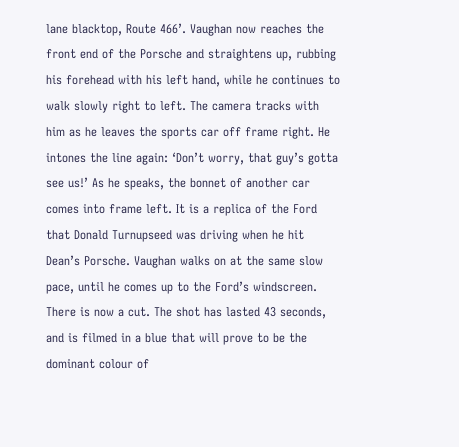lane blacktop, Route 466’. Vaughan now reaches the front end of the Porsche and straightens up, rubbing his forehead with his left hand, while he continues to walk slowly right to left. The camera tracks with him as he leaves the sports car off frame right. He intones the line again: ‘Don’t worry, that guy’s gotta see us!’ As he speaks, the bonnet of another car comes into frame left. It is a replica of the Ford that Donald Turnupseed was driving when he hit Dean’s Porsche. Vaughan walks on at the same slow pace, until he comes up to the Ford’s windscreen. There is now a cut. The shot has lasted 43 seconds, and is filmed in a blue that will prove to be the dominant colour of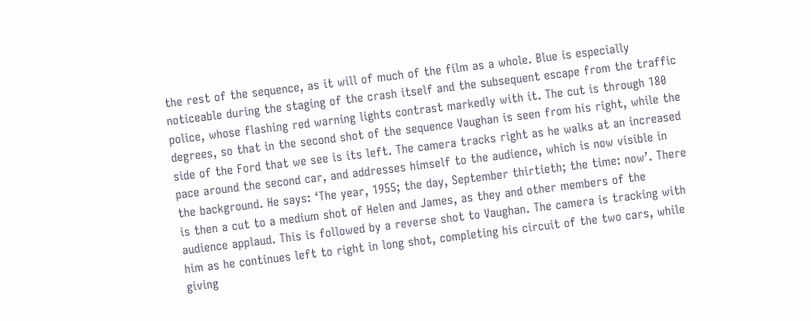the rest of the sequence, as it will of much of the film as a whole. Blue is especially noticeable during the staging of the crash itself and the subsequent escape from the traffic police, whose flashing red warning lights contrast markedly with it. The cut is through 180 degrees, so that in the second shot of the sequence Vaughan is seen from his right, while the side of the Ford that we see is its left. The camera tracks right as he walks at an increased pace around the second car, and addresses himself to the audience, which is now visible in the background. He says: ‘The year, 1955; the day, September thirtieth; the time: now’. There is then a cut to a medium shot of Helen and James, as they and other members of the audience applaud. This is followed by a reverse shot to Vaughan. The camera is tracking with him as he continues left to right in long shot, completing his circuit of the two cars, while giving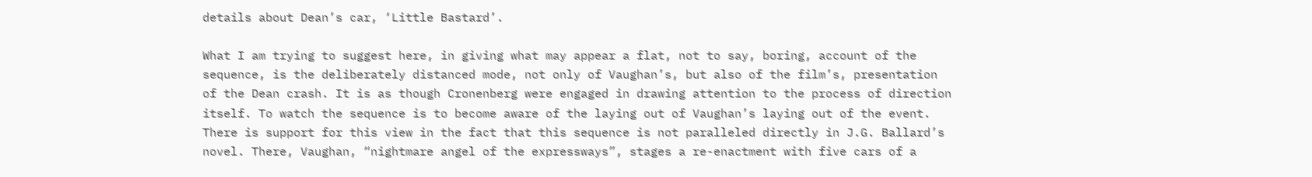details about Dean’s car, ‘Little Bastard’.

What I am trying to suggest here, in giving what may appear a flat, not to say, boring, account of the sequence, is the deliberately distanced mode, not only of Vaughan’s, but also of the film’s, presentation of the Dean crash. It is as though Cronenberg were engaged in drawing attention to the process of direction itself. To watch the sequence is to become aware of the laying out of Vaughan’s laying out of the event. There is support for this view in the fact that this sequence is not paralleled directly in J.G. Ballard’s novel. There, Vaughan, “nightmare angel of the expressways”, stages a re-enactment with five cars of a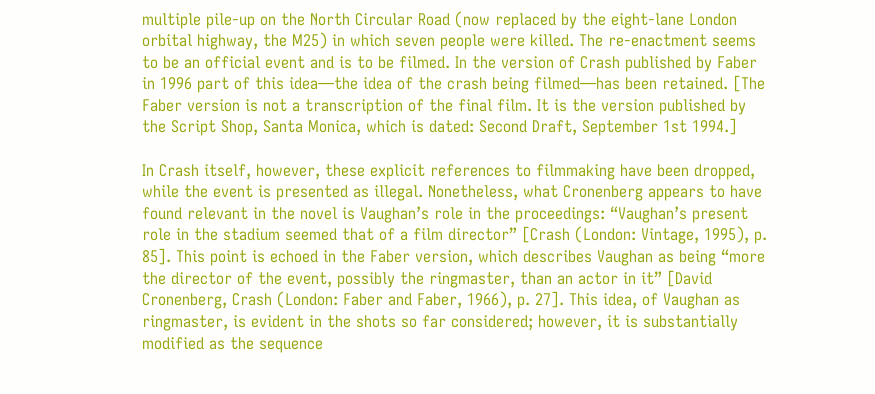multiple pile-up on the North Circular Road (now replaced by the eight-lane London orbital highway, the M25) in which seven people were killed. The re-enactment seems to be an official event and is to be filmed. In the version of Crash published by Faber in 1996 part of this idea—the idea of the crash being filmed—has been retained. [The Faber version is not a transcription of the final film. It is the version published by the Script Shop, Santa Monica, which is dated: Second Draft, September 1st 1994.]

In Crash itself, however, these explicit references to filmmaking have been dropped, while the event is presented as illegal. Nonetheless, what Cronenberg appears to have found relevant in the novel is Vaughan’s role in the proceedings: “Vaughan’s present role in the stadium seemed that of a film director” [Crash (London: Vintage, 1995), p. 85]. This point is echoed in the Faber version, which describes Vaughan as being “more the director of the event, possibly the ringmaster, than an actor in it” [David Cronenberg, Crash (London: Faber and Faber, 1966), p. 27]. This idea, of Vaughan as ringmaster, is evident in the shots so far considered; however, it is substantially modified as the sequence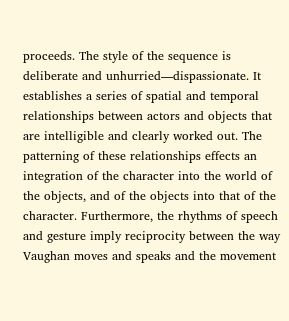proceeds. The style of the sequence is deliberate and unhurried—dispassionate. It establishes a series of spatial and temporal relationships between actors and objects that are intelligible and clearly worked out. The patterning of these relationships effects an integration of the character into the world of the objects, and of the objects into that of the character. Furthermore, the rhythms of speech and gesture imply reciprocity between the way Vaughan moves and speaks and the movement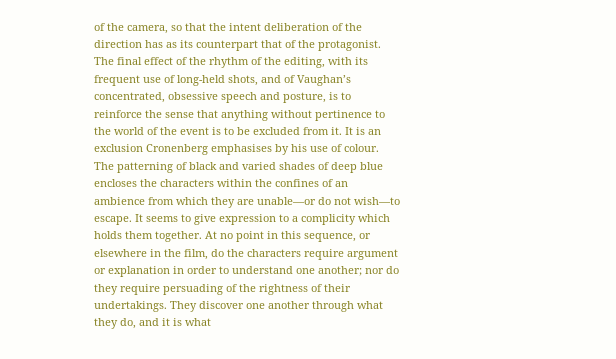of the camera, so that the intent deliberation of the direction has as its counterpart that of the protagonist. The final effect of the rhythm of the editing, with its frequent use of long-held shots, and of Vaughan’s concentrated, obsessive speech and posture, is to reinforce the sense that anything without pertinence to the world of the event is to be excluded from it. It is an exclusion Cronenberg emphasises by his use of colour. The patterning of black and varied shades of deep blue encloses the characters within the confines of an ambience from which they are unable—or do not wish—to escape. It seems to give expression to a complicity which holds them together. At no point in this sequence, or elsewhere in the film, do the characters require argument or explanation in order to understand one another; nor do they require persuading of the rightness of their undertakings. They discover one another through what they do, and it is what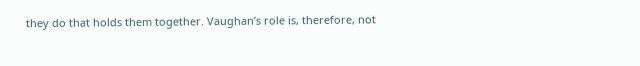they do that holds them together. Vaughan’s role is, therefore, not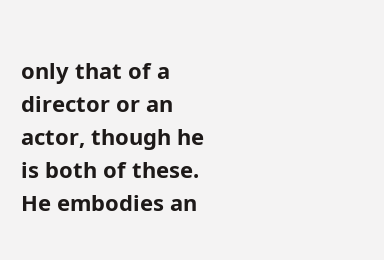only that of a director or an actor, though he is both of these. He embodies an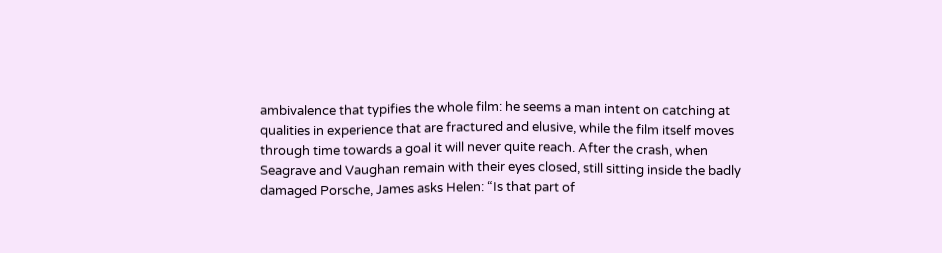ambivalence that typifies the whole film: he seems a man intent on catching at qualities in experience that are fractured and elusive, while the film itself moves through time towards a goal it will never quite reach. After the crash, when Seagrave and Vaughan remain with their eyes closed, still sitting inside the badly damaged Porsche, James asks Helen: “Is that part of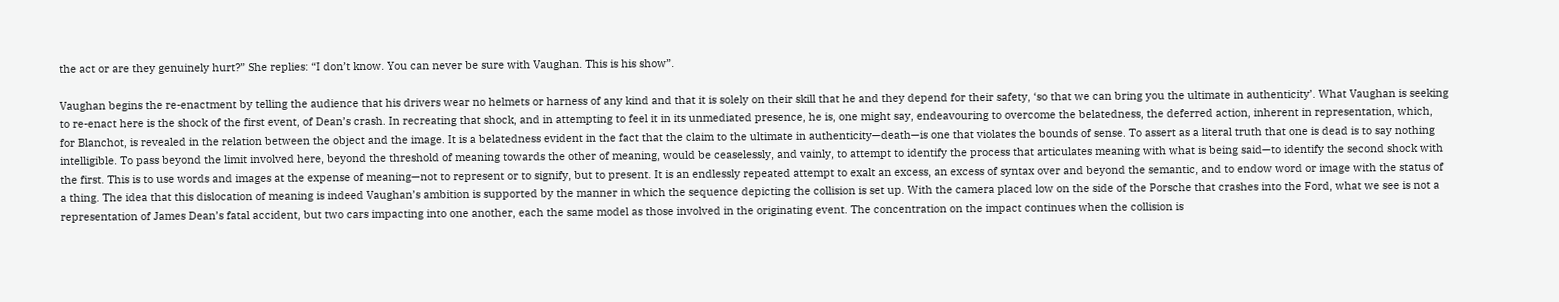the act or are they genuinely hurt?” She replies: “I don’t know. You can never be sure with Vaughan. This is his show”.

Vaughan begins the re-enactment by telling the audience that his drivers wear no helmets or harness of any kind and that it is solely on their skill that he and they depend for their safety, ‘so that we can bring you the ultimate in authenticity’. What Vaughan is seeking to re-enact here is the shock of the first event, of Dean’s crash. In recreating that shock, and in attempting to feel it in its unmediated presence, he is, one might say, endeavouring to overcome the belatedness, the deferred action, inherent in representation, which, for Blanchot, is revealed in the relation between the object and the image. It is a belatedness evident in the fact that the claim to the ultimate in authenticity—death—is one that violates the bounds of sense. To assert as a literal truth that one is dead is to say nothing intelligible. To pass beyond the limit involved here, beyond the threshold of meaning towards the other of meaning, would be ceaselessly, and vainly, to attempt to identify the process that articulates meaning with what is being said—to identify the second shock with the first. This is to use words and images at the expense of meaning—not to represent or to signify, but to present. It is an endlessly repeated attempt to exalt an excess, an excess of syntax over and beyond the semantic, and to endow word or image with the status of a thing. The idea that this dislocation of meaning is indeed Vaughan’s ambition is supported by the manner in which the sequence depicting the collision is set up. With the camera placed low on the side of the Porsche that crashes into the Ford, what we see is not a representation of James Dean’s fatal accident, but two cars impacting into one another, each the same model as those involved in the originating event. The concentration on the impact continues when the collision is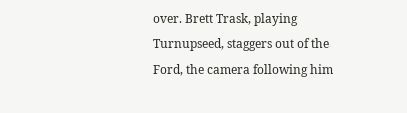over. Brett Trask, playing Turnupseed, staggers out of the Ford, the camera following him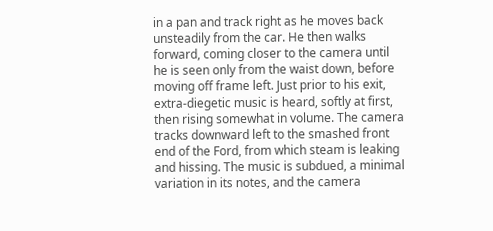in a pan and track right as he moves back unsteadily from the car. He then walks forward, coming closer to the camera until he is seen only from the waist down, before moving off frame left. Just prior to his exit, extra-diegetic music is heard, softly at first, then rising somewhat in volume. The camera tracks downward left to the smashed front end of the Ford, from which steam is leaking and hissing. The music is subdued, a minimal variation in its notes, and the camera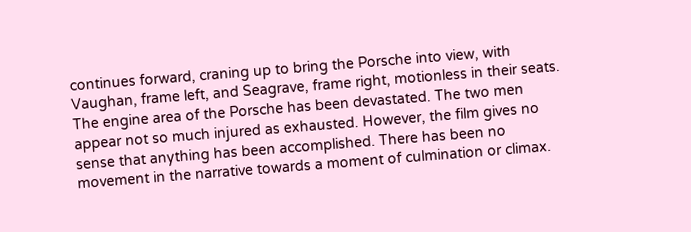continues forward, craning up to bring the Porsche into view, with Vaughan, frame left, and Seagrave, frame right, motionless in their seats. The engine area of the Porsche has been devastated. The two men appear not so much injured as exhausted. However, the film gives no sense that anything has been accomplished. There has been no movement in the narrative towards a moment of culmination or climax.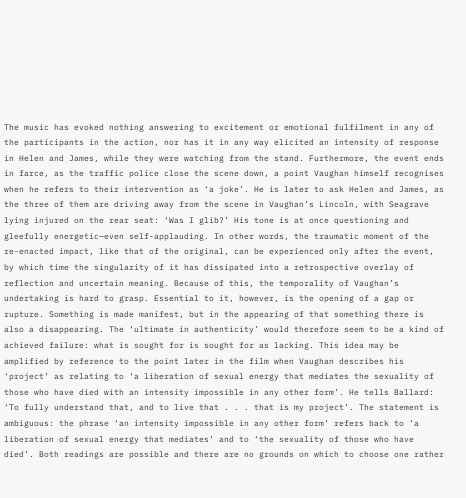The music has evoked nothing answering to excitement or emotional fulfilment in any of the participants in the action, nor has it in any way elicited an intensity of response in Helen and James, while they were watching from the stand. Furthermore, the event ends in farce, as the traffic police close the scene down, a point Vaughan himself recognises when he refers to their intervention as ‘a joke’. He is later to ask Helen and James, as the three of them are driving away from the scene in Vaughan’s Lincoln, with Seagrave lying injured on the rear seat: ‘Was I glib?’ His tone is at once questioning and gleefully energetic—even self-applauding. In other words, the traumatic moment of the re-enacted impact, like that of the original, can be experienced only after the event, by which time the singularity of it has dissipated into a retrospective overlay of reflection and uncertain meaning. Because of this, the temporality of Vaughan’s undertaking is hard to grasp. Essential to it, however, is the opening of a gap or rupture. Something is made manifest, but in the appearing of that something there is also a disappearing. The ‘ultimate in authenticity’ would therefore seem to be a kind of achieved failure: what is sought for is sought for as lacking. This idea may be amplified by reference to the point later in the film when Vaughan describes his ‘project’ as relating to ‘a liberation of sexual energy that mediates the sexuality of those who have died with an intensity impossible in any other form’. He tells Ballard: ‘To fully understand that, and to live that . . . that is my project’. The statement is ambiguous: the phrase ‘an intensity impossible in any other form’ refers back to ‘a liberation of sexual energy that mediates’ and to ‘the sexuality of those who have died’. Both readings are possible and there are no grounds on which to choose one rather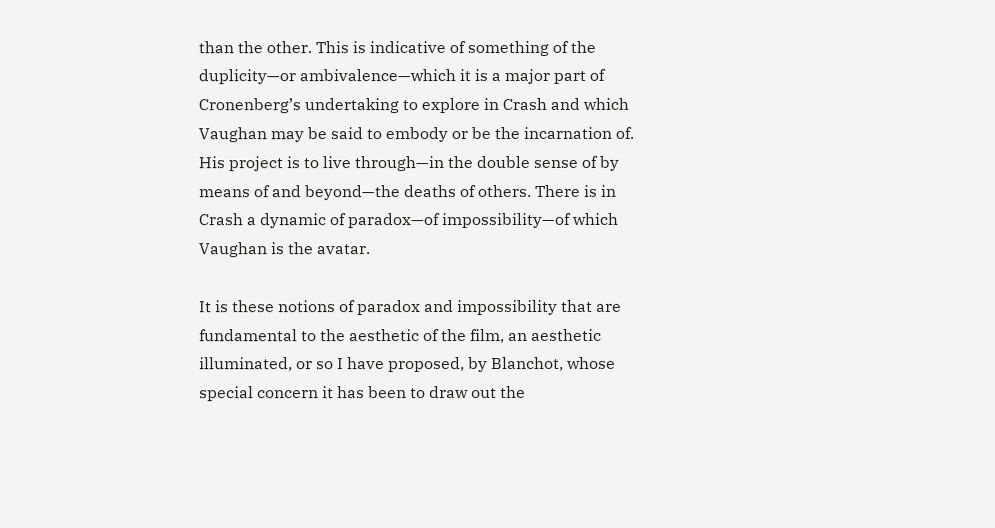than the other. This is indicative of something of the duplicity—or ambivalence—which it is a major part of Cronenberg’s undertaking to explore in Crash and which Vaughan may be said to embody or be the incarnation of. His project is to live through—in the double sense of by means of and beyond—the deaths of others. There is in Crash a dynamic of paradox—of impossibility—of which Vaughan is the avatar.

It is these notions of paradox and impossibility that are fundamental to the aesthetic of the film, an aesthetic illuminated, or so I have proposed, by Blanchot, whose special concern it has been to draw out the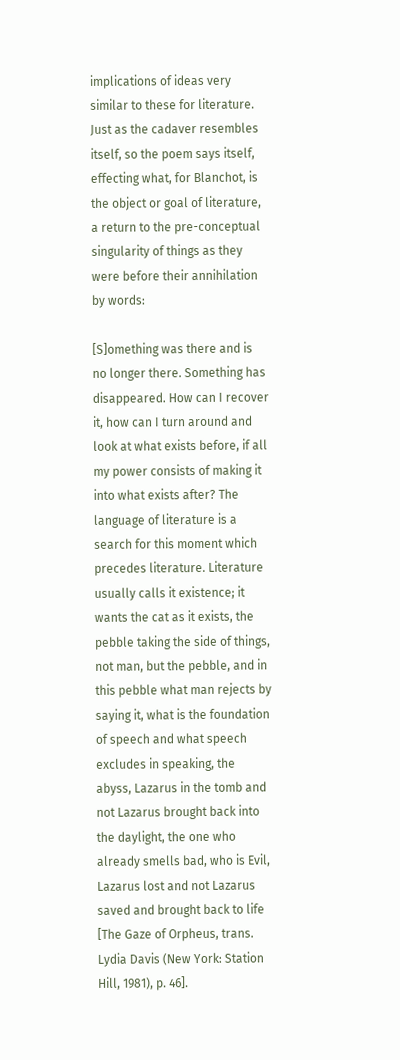implications of ideas very similar to these for literature. Just as the cadaver resembles itself, so the poem says itself, effecting what, for Blanchot, is the object or goal of literature, a return to the pre-conceptual singularity of things as they were before their annihilation by words:

[S]omething was there and is no longer there. Something has disappeared. How can I recover it, how can I turn around and look at what exists before, if all my power consists of making it into what exists after? The language of literature is a search for this moment which precedes literature. Literature usually calls it existence; it wants the cat as it exists, the pebble taking the side of things, not man, but the pebble, and in this pebble what man rejects by saying it, what is the foundation of speech and what speech excludes in speaking, the abyss, Lazarus in the tomb and not Lazarus brought back into the daylight, the one who already smells bad, who is Evil, Lazarus lost and not Lazarus saved and brought back to life [The Gaze of Orpheus, trans. Lydia Davis (New York: Station Hill, 1981), p. 46].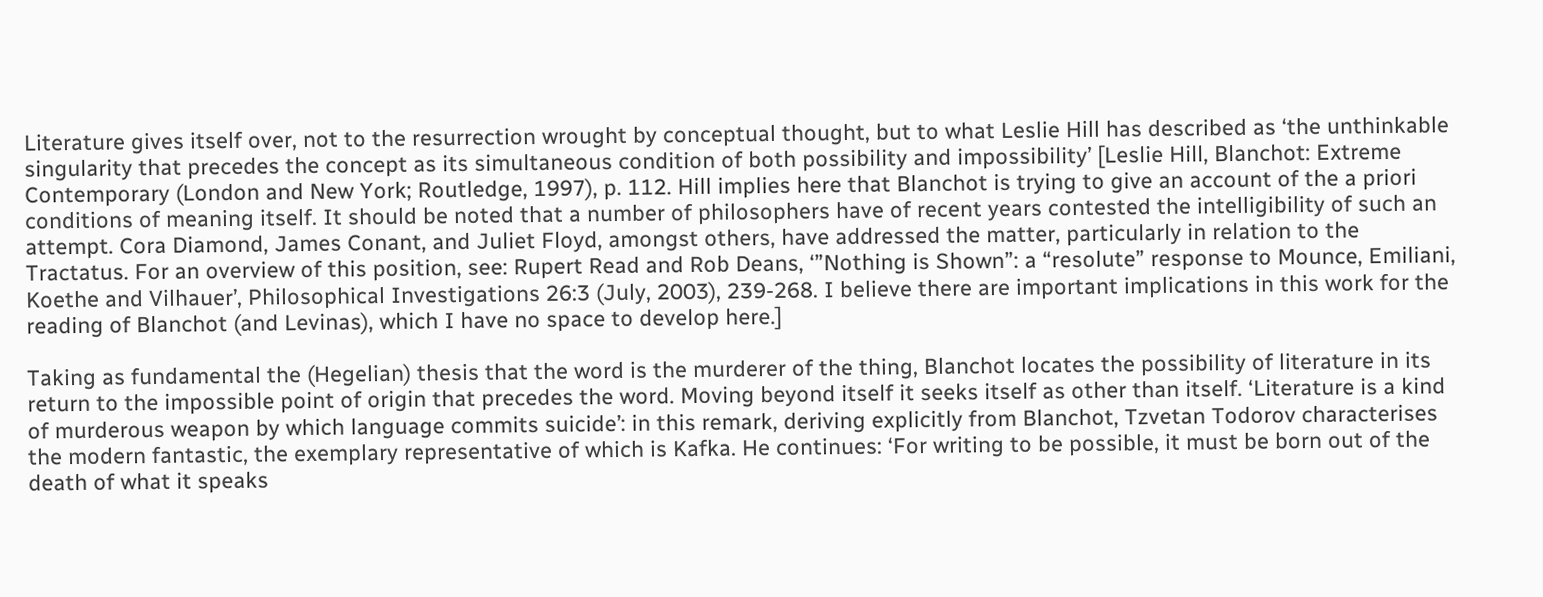Literature gives itself over, not to the resurrection wrought by conceptual thought, but to what Leslie Hill has described as ‘the unthinkable singularity that precedes the concept as its simultaneous condition of both possibility and impossibility’ [Leslie Hill, Blanchot: Extreme Contemporary (London and New York; Routledge, 1997), p. 112. Hill implies here that Blanchot is trying to give an account of the a priori conditions of meaning itself. It should be noted that a number of philosophers have of recent years contested the intelligibility of such an attempt. Cora Diamond, James Conant, and Juliet Floyd, amongst others, have addressed the matter, particularly in relation to the Tractatus. For an overview of this position, see: Rupert Read and Rob Deans, ‘”Nothing is Shown”: a “resolute” response to Mounce, Emiliani, Koethe and Vilhauer’, Philosophical Investigations 26:3 (July, 2003), 239-268. I believe there are important implications in this work for the reading of Blanchot (and Levinas), which I have no space to develop here.]

Taking as fundamental the (Hegelian) thesis that the word is the murderer of the thing, Blanchot locates the possibility of literature in its return to the impossible point of origin that precedes the word. Moving beyond itself it seeks itself as other than itself. ‘Literature is a kind of murderous weapon by which language commits suicide’: in this remark, deriving explicitly from Blanchot, Tzvetan Todorov characterises the modern fantastic, the exemplary representative of which is Kafka. He continues: ‘For writing to be possible, it must be born out of the death of what it speaks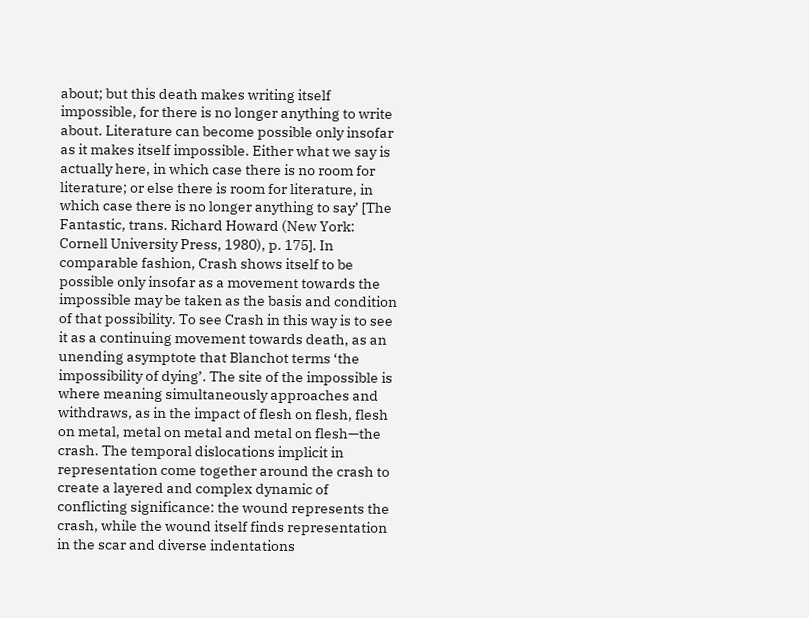about; but this death makes writing itself impossible, for there is no longer anything to write about. Literature can become possible only insofar as it makes itself impossible. Either what we say is actually here, in which case there is no room for literature; or else there is room for literature, in which case there is no longer anything to say’ [The Fantastic, trans. Richard Howard (New York: Cornell University Press, 1980), p. 175]. In comparable fashion, Crash shows itself to be possible only insofar as a movement towards the impossible may be taken as the basis and condition of that possibility. To see Crash in this way is to see it as a continuing movement towards death, as an unending asymptote that Blanchot terms ‘the impossibility of dying’. The site of the impossible is where meaning simultaneously approaches and withdraws, as in the impact of flesh on flesh, flesh on metal, metal on metal and metal on flesh—the crash. The temporal dislocations implicit in representation come together around the crash to create a layered and complex dynamic of conflicting significance: the wound represents the crash, while the wound itself finds representation in the scar and diverse indentations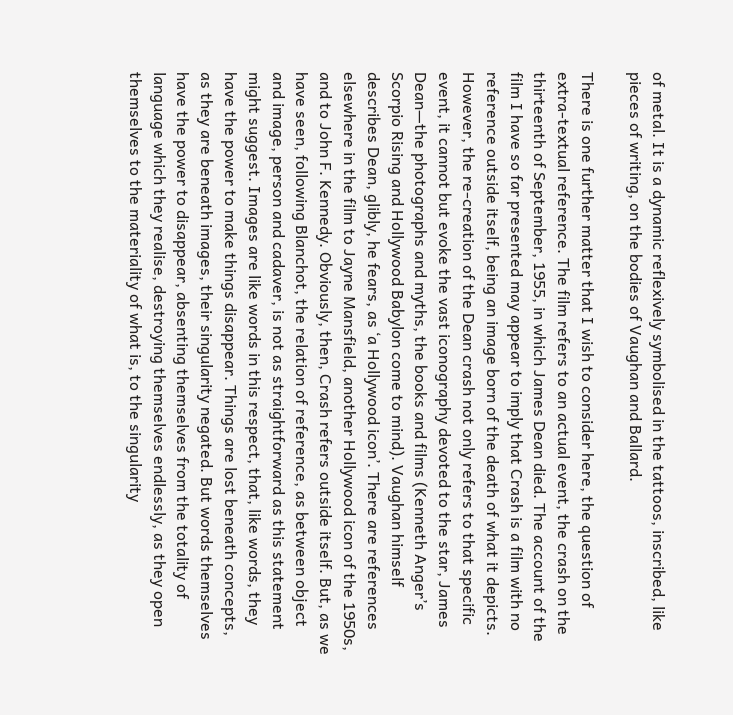of metal. It is a dynamic reflexively symbolised in the tattoos, inscribed, like pieces of writing, on the bodies of Vaughan and Ballard.

There is one further matter that I wish to consider here, the question of extra-textual reference. The film refers to an actual event, the crash on the thirteenth of September, 1955, in which James Dean died. The account of the film I have so far presented may appear to imply that Crash is a film with no reference outside itself, being an image born of the death of what it depicts. However, the re-creation of the Dean crash not only refers to that specific event, it cannot but evoke the vast iconography devoted to the star, James Dean—the photographs and myths, the books and films (Kenneth Anger’s Scorpio Rising and Hollywood Babylon come to mind). Vaughan himself describes Dean, glibly, he fears, as ‘a Hollywood icon’. There are references elsewhere in the film to Jayne Mansfield, another Hollywood icon of the 1950s, and to John F. Kennedy. Obviously, then, Crash refers outside itself. But, as we have seen, following Blanchot, the relation of reference, as between object and image, person and cadaver, is not as straightforward as this statement might suggest. Images are like words in this respect, that, like words, they have the power to make things disappear. Things are lost beneath concepts, as they are beneath images, their singularity negated. But words themselves have the power to disappear, absenting themselves from the totality of language which they realise, destroying themselves endlessly, as they open themselves to the materiality of what is, to the singularity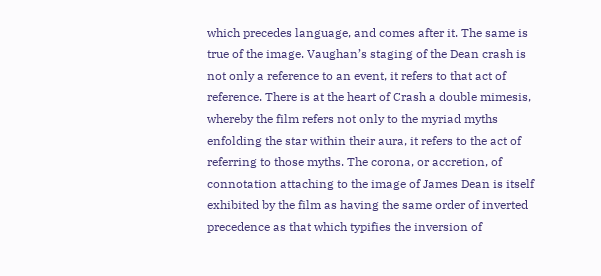which precedes language, and comes after it. The same is true of the image. Vaughan’s staging of the Dean crash is not only a reference to an event, it refers to that act of reference. There is at the heart of Crash a double mimesis, whereby the film refers not only to the myriad myths enfolding the star within their aura, it refers to the act of referring to those myths. The corona, or accretion, of connotation attaching to the image of James Dean is itself exhibited by the film as having the same order of inverted precedence as that which typifies the inversion of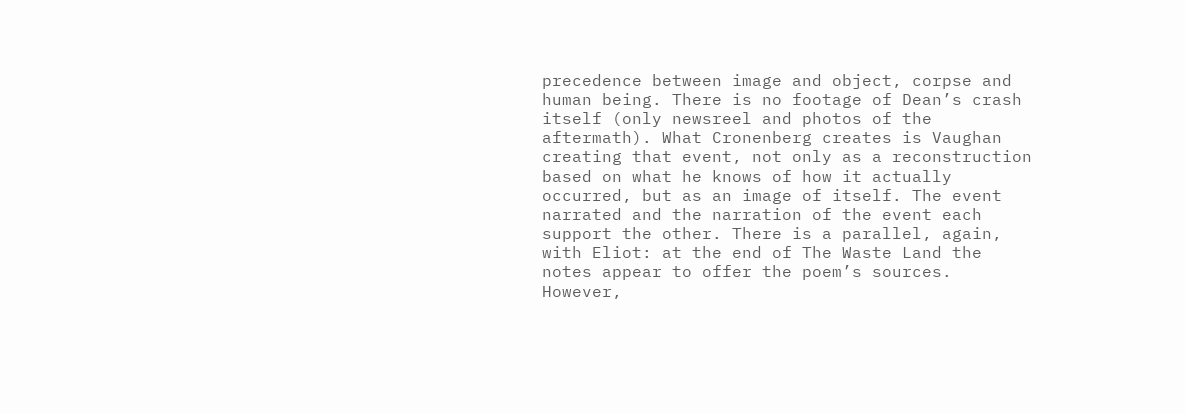precedence between image and object, corpse and human being. There is no footage of Dean’s crash itself (only newsreel and photos of the aftermath). What Cronenberg creates is Vaughan creating that event, not only as a reconstruction based on what he knows of how it actually occurred, but as an image of itself. The event narrated and the narration of the event each support the other. There is a parallel, again, with Eliot: at the end of The Waste Land the notes appear to offer the poem’s sources. However,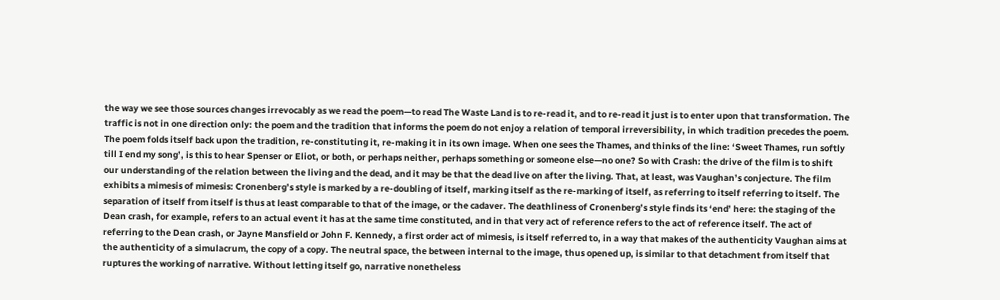the way we see those sources changes irrevocably as we read the poem—to read The Waste Land is to re-read it, and to re-read it just is to enter upon that transformation. The traffic is not in one direction only: the poem and the tradition that informs the poem do not enjoy a relation of temporal irreversibility, in which tradition precedes the poem. The poem folds itself back upon the tradition, re-constituting it, re-making it in its own image. When one sees the Thames, and thinks of the line: ‘Sweet Thames, run softly till I end my song’, is this to hear Spenser or Eliot, or both, or perhaps neither, perhaps something or someone else—no one? So with Crash: the drive of the film is to shift our understanding of the relation between the living and the dead, and it may be that the dead live on after the living. That, at least, was Vaughan’s conjecture. The film exhibits a mimesis of mimesis: Cronenberg’s style is marked by a re-doubling of itself, marking itself as the re-marking of itself, as referring to itself referring to itself. The separation of itself from itself is thus at least comparable to that of the image, or the cadaver. The deathliness of Cronenberg’s style finds its ‘end’ here: the staging of the Dean crash, for example, refers to an actual event it has at the same time constituted, and in that very act of reference refers to the act of reference itself. The act of referring to the Dean crash, or Jayne Mansfield or John F. Kennedy, a first order act of mimesis, is itself referred to, in a way that makes of the authenticity Vaughan aims at the authenticity of a simulacrum, the copy of a copy. The neutral space, the between internal to the image, thus opened up, is similar to that detachment from itself that ruptures the working of narrative. Without letting itself go, narrative nonetheless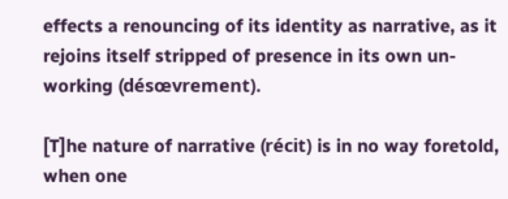effects a renouncing of its identity as narrative, as it rejoins itself stripped of presence in its own un-working (désœvrement).

[T]he nature of narrative (récit) is in no way foretold, when one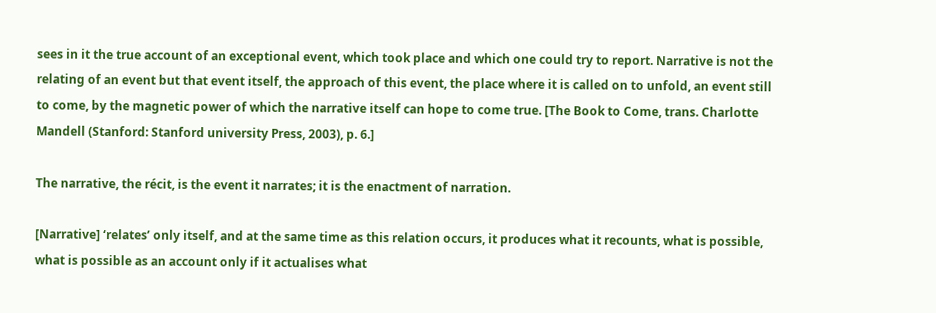sees in it the true account of an exceptional event, which took place and which one could try to report. Narrative is not the relating of an event but that event itself, the approach of this event, the place where it is called on to unfold, an event still to come, by the magnetic power of which the narrative itself can hope to come true. [The Book to Come, trans. Charlotte Mandell (Stanford: Stanford university Press, 2003), p. 6.]

The narrative, the récit, is the event it narrates; it is the enactment of narration.

[Narrative] ‘relates’ only itself, and at the same time as this relation occurs, it produces what it recounts, what is possible, what is possible as an account only if it actualises what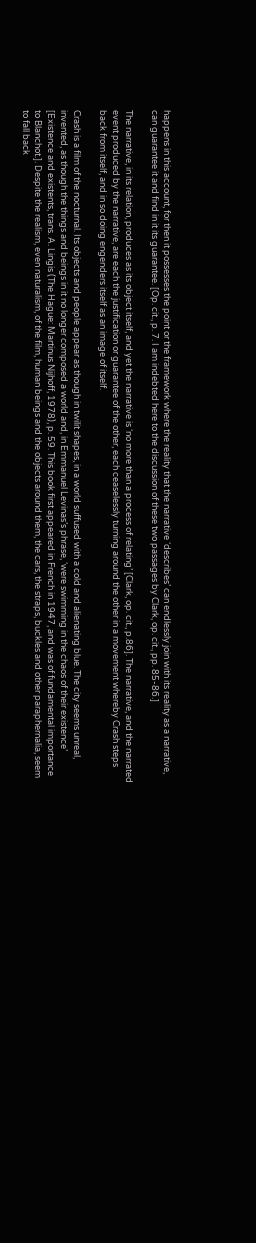happens in this account, for then it possesses the point or the framework where the reality that the narrative ‘describes’ can endlessly join with its reality as a narrative, can guarantee it and find in it its guarantee. [Op. cit., p. 7. I am indebted here to the discussion of these two passages by Clark, op. cit., pp. 85-86.]

The narrative, in its relation, produces as its object itself, and yet the narrative is ‘no more than a process of relating’ [Clark, op. cit., p.86]. The narrative, and the narrated event produced by the narrative, are each the justification or guarantee of the other, each ceaselessly turning around the other in a movement whereby Crash steps back from itself, and in so doing engenders itself as an image of itself.

Crash is a film of the nocturnal. Its objects and people appear as though in twilit shapes, in a world suffused with a cold and alienating blue. The city seems unreal, invented, as though the things and beings in it no longer composed a world and, in Emmanuel Levinas’s phrase, ‘were swimming in the chaos of their existence’ [Existence and existents, trans. A. Lingis (The Hague: Martinus Nijhoff, 1978), p. 59. This book first appeared in French in 1947, and was of fundamental importance to Blanchot.]. Despite the realism, even naturalism, of the film, human beings and the objects around them, the cars, the straps, buckles and other paraphernalia, seem to fall back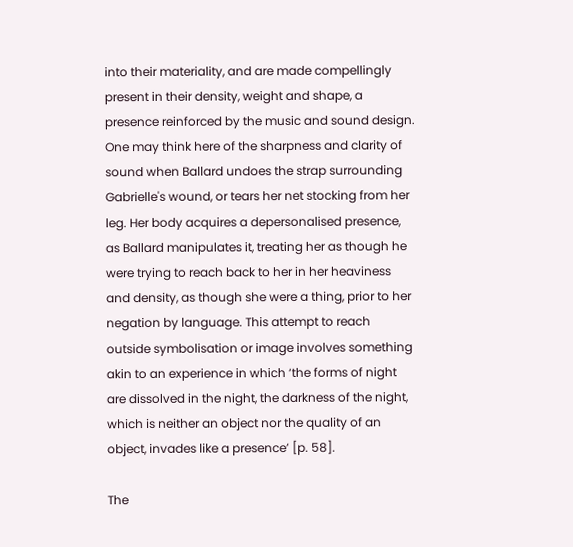into their materiality, and are made compellingly present in their density, weight and shape, a presence reinforced by the music and sound design. One may think here of the sharpness and clarity of sound when Ballard undoes the strap surrounding Gabrielle's wound, or tears her net stocking from her leg. Her body acquires a depersonalised presence, as Ballard manipulates it, treating her as though he were trying to reach back to her in her heaviness and density, as though she were a thing, prior to her negation by language. This attempt to reach outside symbolisation or image involves something akin to an experience in which ‘the forms of night are dissolved in the night, the darkness of the night, which is neither an object nor the quality of an object, invades like a presence’ [p. 58].

The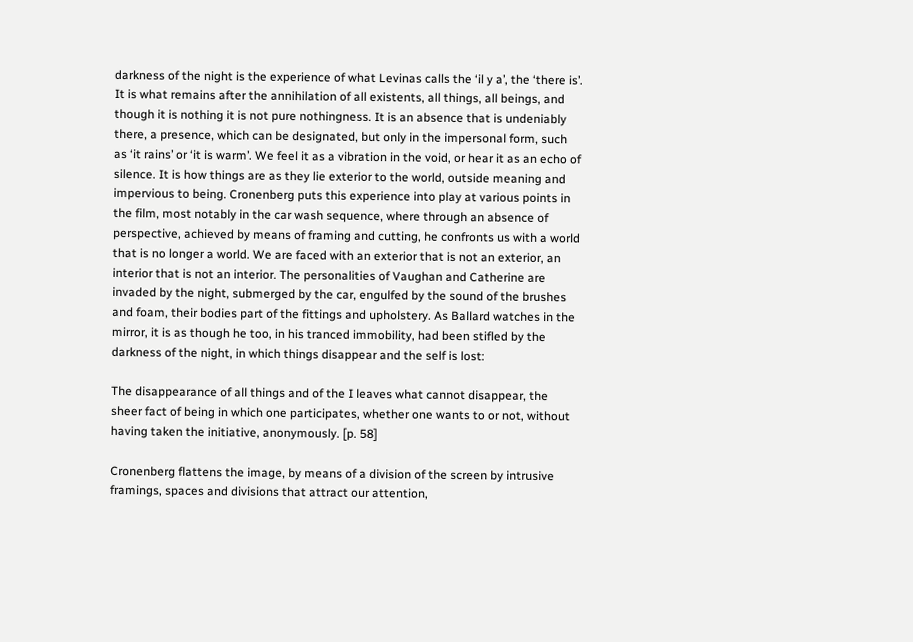darkness of the night is the experience of what Levinas calls the ‘il y a’, the ‘there is’. It is what remains after the annihilation of all existents, all things, all beings, and though it is nothing it is not pure nothingness. It is an absence that is undeniably there, a presence, which can be designated, but only in the impersonal form, such as ‘it rains’ or ‘it is warm’. We feel it as a vibration in the void, or hear it as an echo of silence. It is how things are as they lie exterior to the world, outside meaning and impervious to being. Cronenberg puts this experience into play at various points in the film, most notably in the car wash sequence, where through an absence of perspective, achieved by means of framing and cutting, he confronts us with a world that is no longer a world. We are faced with an exterior that is not an exterior, an interior that is not an interior. The personalities of Vaughan and Catherine are invaded by the night, submerged by the car, engulfed by the sound of the brushes and foam, their bodies part of the fittings and upholstery. As Ballard watches in the mirror, it is as though he too, in his tranced immobility, had been stifled by the darkness of the night, in which things disappear and the self is lost:

The disappearance of all things and of the I leaves what cannot disappear, the sheer fact of being in which one participates, whether one wants to or not, without having taken the initiative, anonymously. [p. 58]

Cronenberg flattens the image, by means of a division of the screen by intrusive framings, spaces and divisions that attract our attention,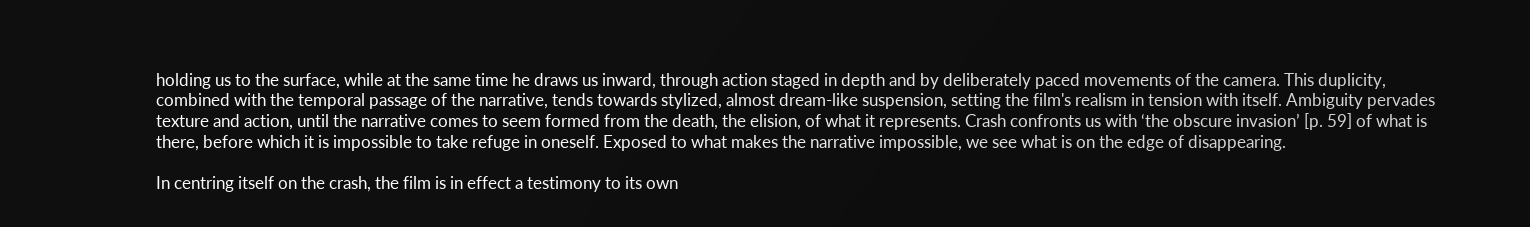holding us to the surface, while at the same time he draws us inward, through action staged in depth and by deliberately paced movements of the camera. This duplicity, combined with the temporal passage of the narrative, tends towards stylized, almost dream-like suspension, setting the film's realism in tension with itself. Ambiguity pervades texture and action, until the narrative comes to seem formed from the death, the elision, of what it represents. Crash confronts us with ‘the obscure invasion’ [p. 59] of what is there, before which it is impossible to take refuge in oneself. Exposed to what makes the narrative impossible, we see what is on the edge of disappearing.

In centring itself on the crash, the film is in effect a testimony to its own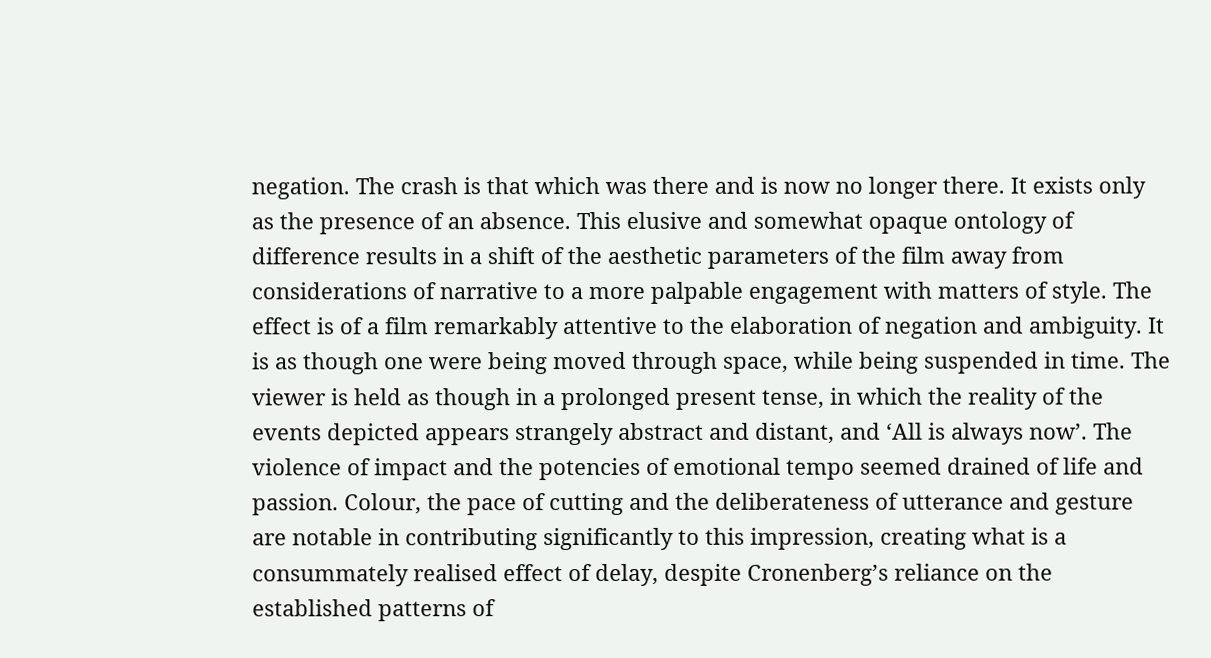negation. The crash is that which was there and is now no longer there. It exists only as the presence of an absence. This elusive and somewhat opaque ontology of difference results in a shift of the aesthetic parameters of the film away from considerations of narrative to a more palpable engagement with matters of style. The effect is of a film remarkably attentive to the elaboration of negation and ambiguity. It is as though one were being moved through space, while being suspended in time. The viewer is held as though in a prolonged present tense, in which the reality of the events depicted appears strangely abstract and distant, and ‘All is always now’. The violence of impact and the potencies of emotional tempo seemed drained of life and passion. Colour, the pace of cutting and the deliberateness of utterance and gesture are notable in contributing significantly to this impression, creating what is a consummately realised effect of delay, despite Cronenberg’s reliance on the established patterns of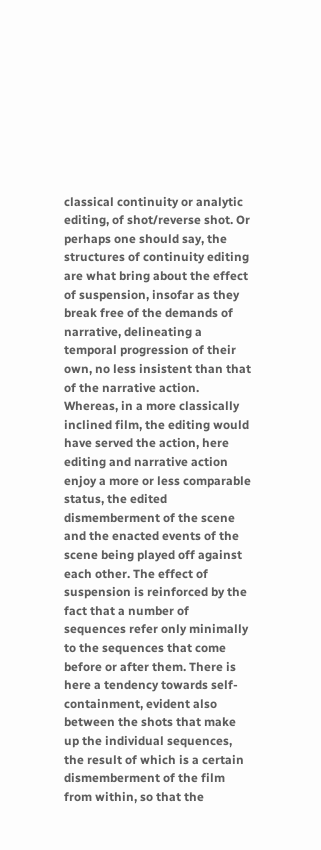classical continuity or analytic editing, of shot/reverse shot. Or perhaps one should say, the structures of continuity editing are what bring about the effect of suspension, insofar as they break free of the demands of narrative, delineating a temporal progression of their own, no less insistent than that of the narrative action. Whereas, in a more classically inclined film, the editing would have served the action, here editing and narrative action enjoy a more or less comparable status, the edited dismemberment of the scene and the enacted events of the scene being played off against each other. The effect of suspension is reinforced by the fact that a number of sequences refer only minimally to the sequences that come before or after them. There is here a tendency towards self-containment, evident also between the shots that make up the individual sequences, the result of which is a certain dismemberment of the film from within, so that the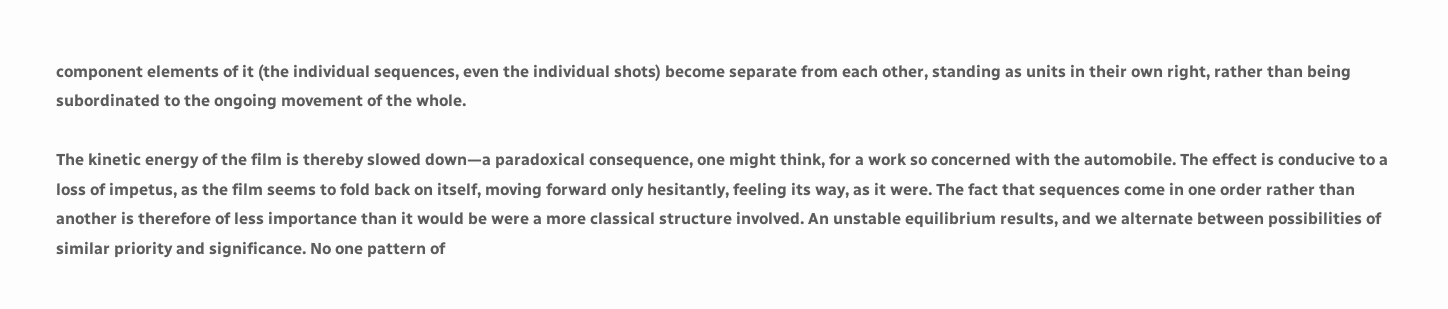component elements of it (the individual sequences, even the individual shots) become separate from each other, standing as units in their own right, rather than being subordinated to the ongoing movement of the whole.

The kinetic energy of the film is thereby slowed down—a paradoxical consequence, one might think, for a work so concerned with the automobile. The effect is conducive to a loss of impetus, as the film seems to fold back on itself, moving forward only hesitantly, feeling its way, as it were. The fact that sequences come in one order rather than another is therefore of less importance than it would be were a more classical structure involved. An unstable equilibrium results, and we alternate between possibilities of similar priority and significance. No one pattern of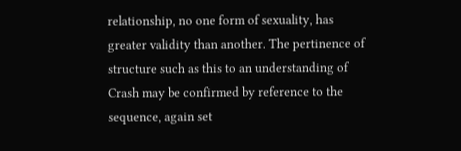relationship, no one form of sexuality, has greater validity than another. The pertinence of structure such as this to an understanding of Crash may be confirmed by reference to the sequence, again set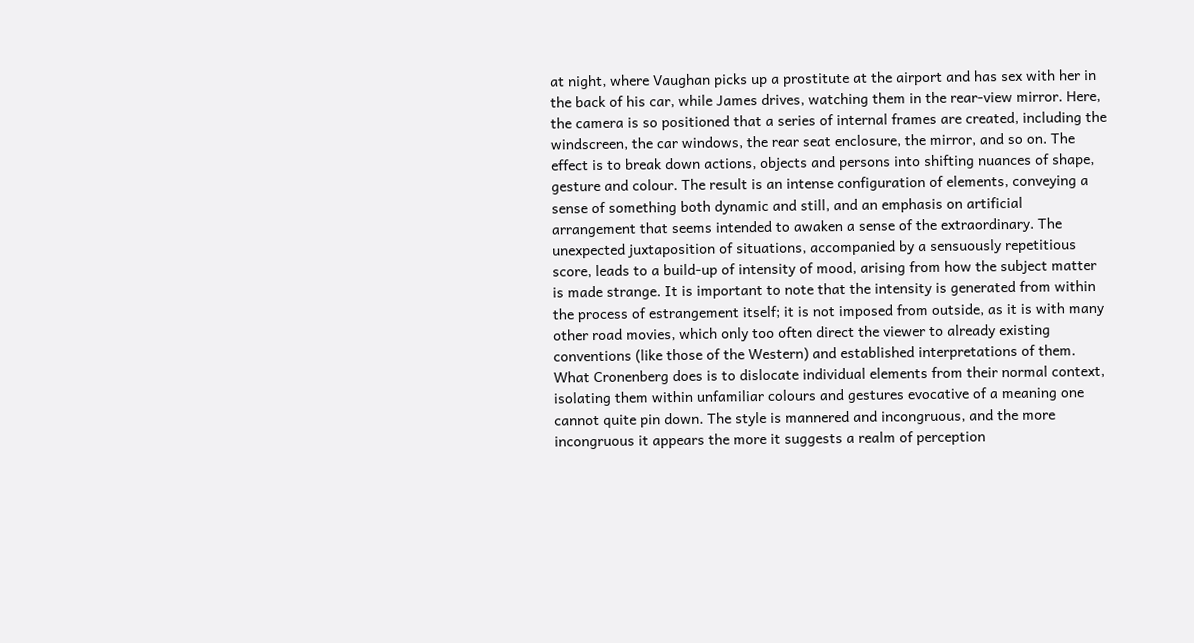at night, where Vaughan picks up a prostitute at the airport and has sex with her in the back of his car, while James drives, watching them in the rear-view mirror. Here, the camera is so positioned that a series of internal frames are created, including the windscreen, the car windows, the rear seat enclosure, the mirror, and so on. The effect is to break down actions, objects and persons into shifting nuances of shape, gesture and colour. The result is an intense configuration of elements, conveying a sense of something both dynamic and still, and an emphasis on artificial arrangement that seems intended to awaken a sense of the extraordinary. The unexpected juxtaposition of situations, accompanied by a sensuously repetitious score, leads to a build-up of intensity of mood, arising from how the subject matter is made strange. It is important to note that the intensity is generated from within the process of estrangement itself; it is not imposed from outside, as it is with many other road movies, which only too often direct the viewer to already existing conventions (like those of the Western) and established interpretations of them. What Cronenberg does is to dislocate individual elements from their normal context, isolating them within unfamiliar colours and gestures evocative of a meaning one cannot quite pin down. The style is mannered and incongruous, and the more incongruous it appears the more it suggests a realm of perception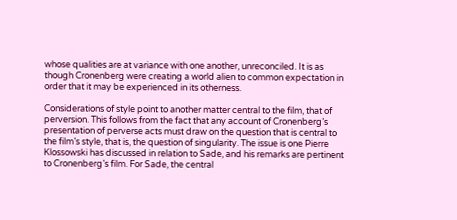whose qualities are at variance with one another, unreconciled. It is as though Cronenberg were creating a world alien to common expectation in order that it may be experienced in its otherness.

Considerations of style point to another matter central to the film, that of perversion. This follows from the fact that any account of Cronenberg’s presentation of perverse acts must draw on the question that is central to the film’s style, that is, the question of singularity. The issue is one Pierre Klossowski has discussed in relation to Sade, and his remarks are pertinent to Cronenberg’s film. For Sade, the central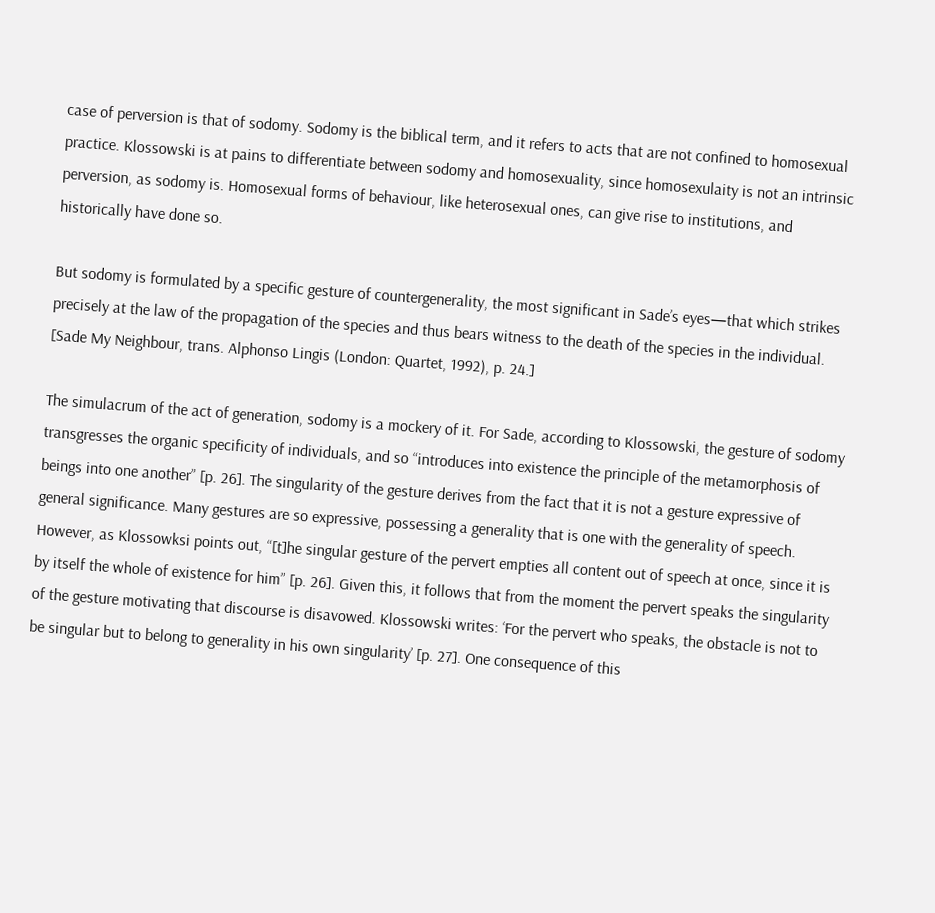case of perversion is that of sodomy. Sodomy is the biblical term, and it refers to acts that are not confined to homosexual practice. Klossowski is at pains to differentiate between sodomy and homosexuality, since homosexulaity is not an intrinsic perversion, as sodomy is. Homosexual forms of behaviour, like heterosexual ones, can give rise to institutions, and historically have done so.

But sodomy is formulated by a specific gesture of countergenerality, the most significant in Sade’s eyes—that which strikes precisely at the law of the propagation of the species and thus bears witness to the death of the species in the individual. [Sade My Neighbour, trans. Alphonso Lingis (London: Quartet, 1992), p. 24.]

The simulacrum of the act of generation, sodomy is a mockery of it. For Sade, according to Klossowski, the gesture of sodomy transgresses the organic specificity of individuals, and so “introduces into existence the principle of the metamorphosis of beings into one another” [p. 26]. The singularity of the gesture derives from the fact that it is not a gesture expressive of general significance. Many gestures are so expressive, possessing a generality that is one with the generality of speech. However, as Klossowksi points out, “[t]he singular gesture of the pervert empties all content out of speech at once, since it is by itself the whole of existence for him” [p. 26]. Given this, it follows that from the moment the pervert speaks the singularity of the gesture motivating that discourse is disavowed. Klossowski writes: ‘For the pervert who speaks, the obstacle is not to be singular but to belong to generality in his own singularity’ [p. 27]. One consequence of this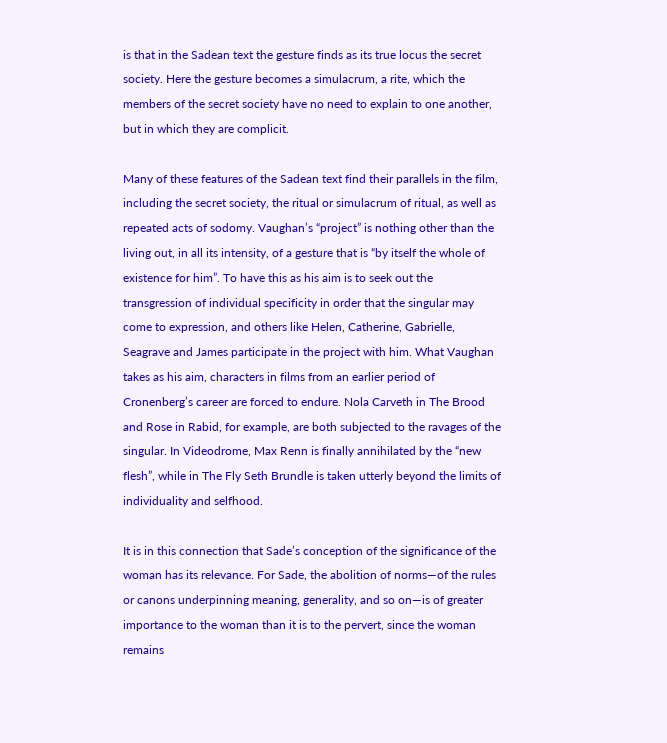is that in the Sadean text the gesture finds as its true locus the secret society. Here the gesture becomes a simulacrum, a rite, which the members of the secret society have no need to explain to one another, but in which they are complicit.

Many of these features of the Sadean text find their parallels in the film, including the secret society, the ritual or simulacrum of ritual, as well as repeated acts of sodomy. Vaughan’s “project” is nothing other than the living out, in all its intensity, of a gesture that is “by itself the whole of existence for him”. To have this as his aim is to seek out the transgression of individual specificity in order that the singular may come to expression, and others like Helen, Catherine, Gabrielle, Seagrave and James participate in the project with him. What Vaughan takes as his aim, characters in films from an earlier period of Cronenberg’s career are forced to endure. Nola Carveth in The Brood and Rose in Rabid, for example, are both subjected to the ravages of the singular. In Videodrome, Max Renn is finally annihilated by the “new flesh”, while in The Fly Seth Brundle is taken utterly beyond the limits of individuality and selfhood.

It is in this connection that Sade’s conception of the significance of the woman has its relevance. For Sade, the abolition of norms—of the rules or canons underpinning meaning, generality, and so on—is of greater importance to the woman than it is to the pervert, since the woman remains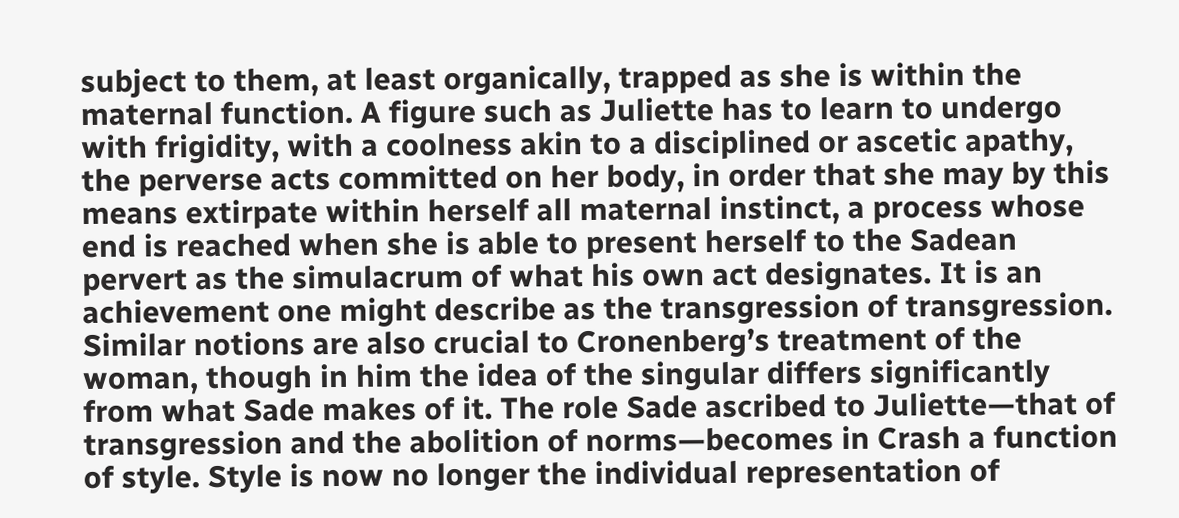subject to them, at least organically, trapped as she is within the maternal function. A figure such as Juliette has to learn to undergo with frigidity, with a coolness akin to a disciplined or ascetic apathy, the perverse acts committed on her body, in order that she may by this means extirpate within herself all maternal instinct, a process whose end is reached when she is able to present herself to the Sadean pervert as the simulacrum of what his own act designates. It is an achievement one might describe as the transgression of transgression. Similar notions are also crucial to Cronenberg’s treatment of the woman, though in him the idea of the singular differs significantly from what Sade makes of it. The role Sade ascribed to Juliette—that of transgression and the abolition of norms—becomes in Crash a function of style. Style is now no longer the individual representation of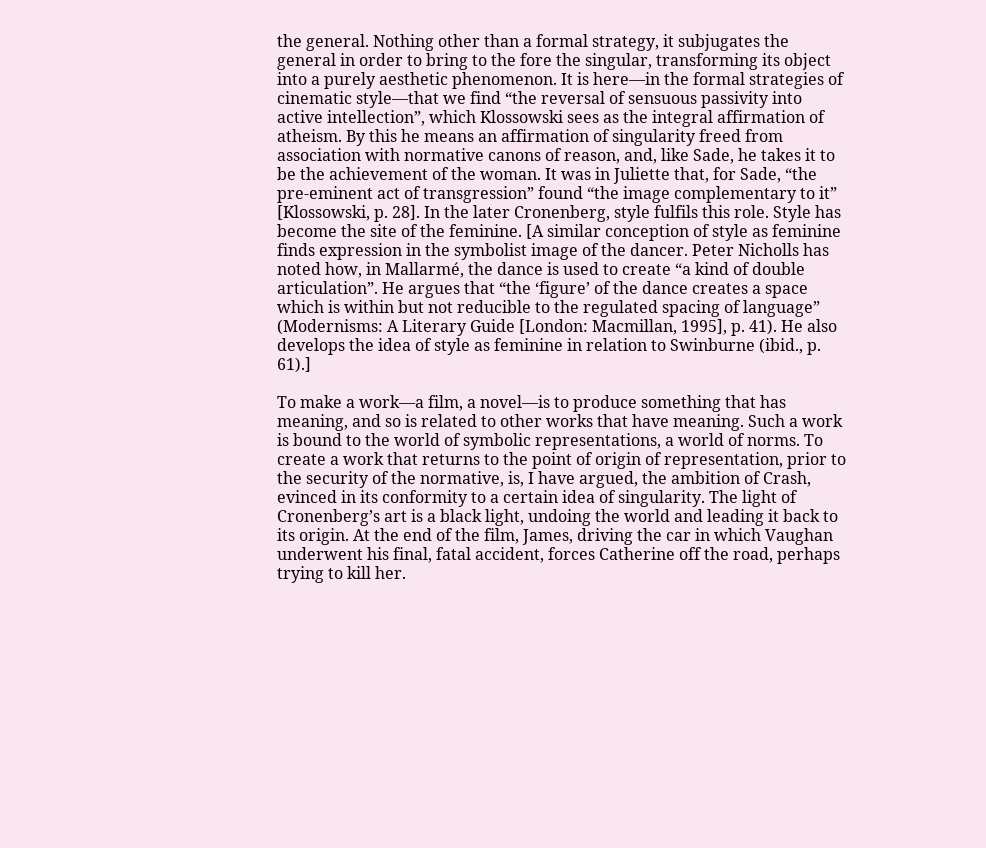the general. Nothing other than a formal strategy, it subjugates the general in order to bring to the fore the singular, transforming its object into a purely aesthetic phenomenon. It is here—in the formal strategies of cinematic style—that we find “the reversal of sensuous passivity into active intellection”, which Klossowski sees as the integral affirmation of atheism. By this he means an affirmation of singularity freed from association with normative canons of reason, and, like Sade, he takes it to be the achievement of the woman. It was in Juliette that, for Sade, “the pre-eminent act of transgression” found “the image complementary to it” [Klossowski, p. 28]. In the later Cronenberg, style fulfils this role. Style has become the site of the feminine. [A similar conception of style as feminine finds expression in the symbolist image of the dancer. Peter Nicholls has noted how, in Mallarmé, the dance is used to create “a kind of double articulation”. He argues that “the ‘figure’ of the dance creates a space which is within but not reducible to the regulated spacing of language” (Modernisms: A Literary Guide [London: Macmillan, 1995], p. 41). He also develops the idea of style as feminine in relation to Swinburne (ibid., p. 61).]

To make a work—a film, a novel—is to produce something that has meaning, and so is related to other works that have meaning. Such a work is bound to the world of symbolic representations, a world of norms. To create a work that returns to the point of origin of representation, prior to the security of the normative, is, I have argued, the ambition of Crash, evinced in its conformity to a certain idea of singularity. The light of Cronenberg’s art is a black light, undoing the world and leading it back to its origin. At the end of the film, James, driving the car in which Vaughan underwent his final, fatal accident, forces Catherine off the road, perhaps trying to kill her.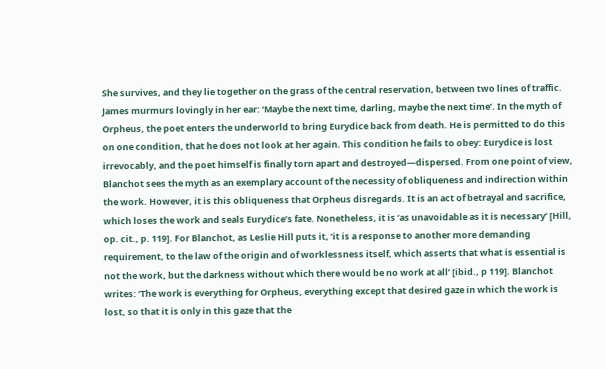She survives, and they lie together on the grass of the central reservation, between two lines of traffic. James murmurs lovingly in her ear: ‘Maybe the next time, darling, maybe the next time’. In the myth of Orpheus, the poet enters the underworld to bring Eurydice back from death. He is permitted to do this on one condition, that he does not look at her again. This condition he fails to obey: Eurydice is lost irrevocably, and the poet himself is finally torn apart and destroyed—dispersed. From one point of view, Blanchot sees the myth as an exemplary account of the necessity of obliqueness and indirection within the work. However, it is this obliqueness that Orpheus disregards. It is an act of betrayal and sacrifice, which loses the work and seals Eurydice’s fate. Nonetheless, it is ‘as unavoidable as it is necessary’ [Hill, op. cit., p. 119]. For Blanchot, as Leslie Hill puts it, ‘it is a response to another more demanding requirement, to the law of the origin and of worklessness itself, which asserts that what is essential is not the work, but the darkness without which there would be no work at all’ [ibid., p 119]. Blanchot writes: ‘The work is everything for Orpheus, everything except that desired gaze in which the work is lost, so that it is only in this gaze that the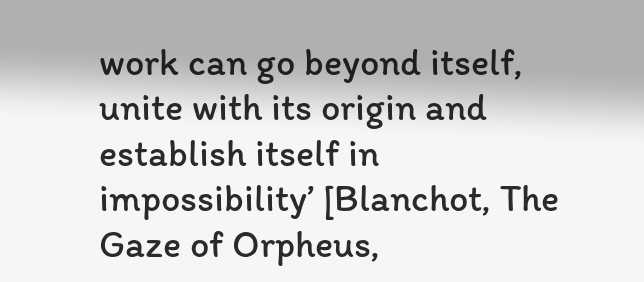work can go beyond itself, unite with its origin and establish itself in impossibility’ [Blanchot, The Gaze of Orpheus,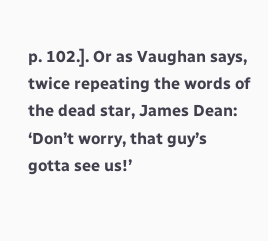p. 102.]. Or as Vaughan says, twice repeating the words of the dead star, James Dean: ‘Don’t worry, that guy’s gotta see us!’